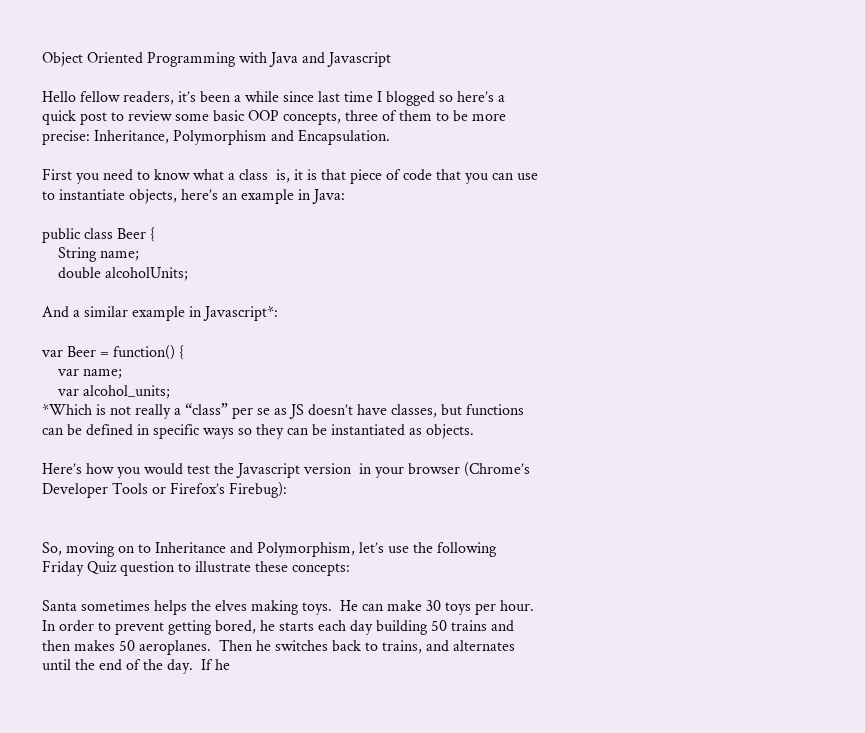Object Oriented Programming with Java and Javascript

Hello fellow readers, it’s been a while since last time I blogged so here’s a quick post to review some basic OOP concepts, three of them to be more precise: Inheritance, Polymorphism and Encapsulation.

First you need to know what a class  is, it is that piece of code that you can use to instantiate objects, here’s an example in Java:

public class Beer {
    String name;
    double alcoholUnits;

And a similar example in Javascript*:

var Beer = function() {
    var name;
    var alcohol_units;
*Which is not really a “class” per se as JS doesn’t have classes, but functions can be defined in specific ways so they can be instantiated as objects.

Here’s how you would test the Javascript version  in your browser (Chrome’s Developer Tools or Firefox’s Firebug):


So, moving on to Inheritance and Polymorphism, let’s use the following Friday Quiz question to illustrate these concepts:

Santa sometimes helps the elves making toys.  He can make 30 toys per hour.  In order to prevent getting bored, he starts each day building 50 trains and then makes 50 aeroplanes.  Then he switches back to trains, and alternates until the end of the day.  If he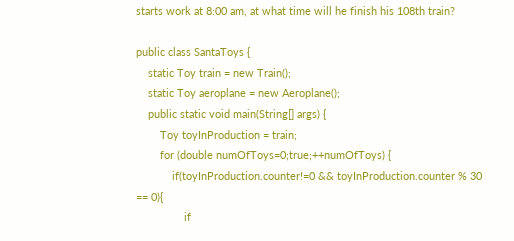starts work at 8:00 am, at what time will he finish his 108th train?

public class SantaToys {
    static Toy train = new Train();
    static Toy aeroplane = new Aeroplane();
    public static void main(String[] args) {
        Toy toyInProduction = train;
        for (double numOfToys=0;true;++numOfToys) {
            if(toyInProduction.counter!=0 && toyInProduction.counter % 30 == 0){
                if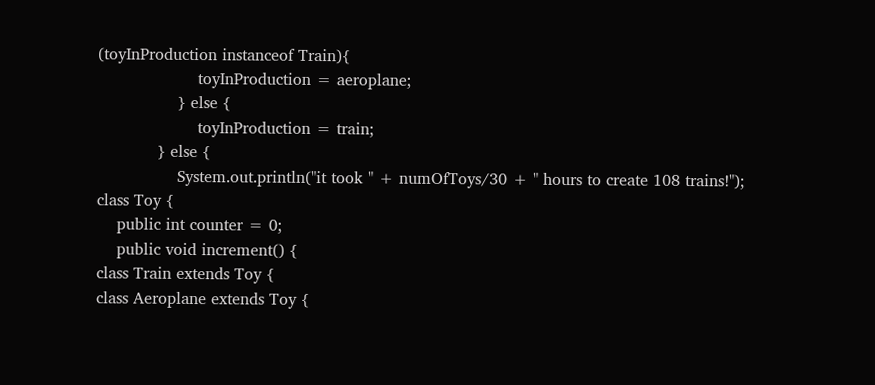(toyInProduction instanceof Train){
                    toyInProduction = aeroplane;
                } else {
                    toyInProduction = train;
            } else {
                System.out.println("it took " + numOfToys/30 + " hours to create 108 trains!");
class Toy {
    public int counter = 0;
    public void increment() {
class Train extends Toy {
class Aeroplane extends Toy {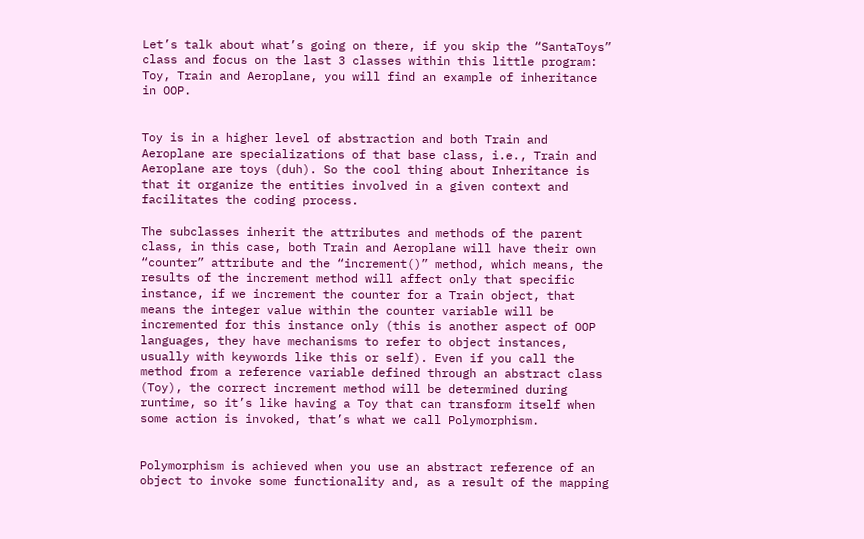Let’s talk about what’s going on there, if you skip the “SantaToys” class and focus on the last 3 classes within this little program: Toy, Train and Aeroplane, you will find an example of inheritance in OOP.


Toy is in a higher level of abstraction and both Train and Aeroplane are specializations of that base class, i.e., Train and Aeroplane are toys (duh). So the cool thing about Inheritance is that it organize the entities involved in a given context and facilitates the coding process.

The subclasses inherit the attributes and methods of the parent class, in this case, both Train and Aeroplane will have their own “counter” attribute and the “increment()” method, which means, the results of the increment method will affect only that specific instance, if we increment the counter for a Train object, that means the integer value within the counter variable will be incremented for this instance only (this is another aspect of OOP languages, they have mechanisms to refer to object instances, usually with keywords like this or self). Even if you call the method from a reference variable defined through an abstract class (Toy), the correct increment method will be determined during runtime, so it’s like having a Toy that can transform itself when some action is invoked, that’s what we call Polymorphism.


Polymorphism is achieved when you use an abstract reference of an object to invoke some functionality and, as a result of the mapping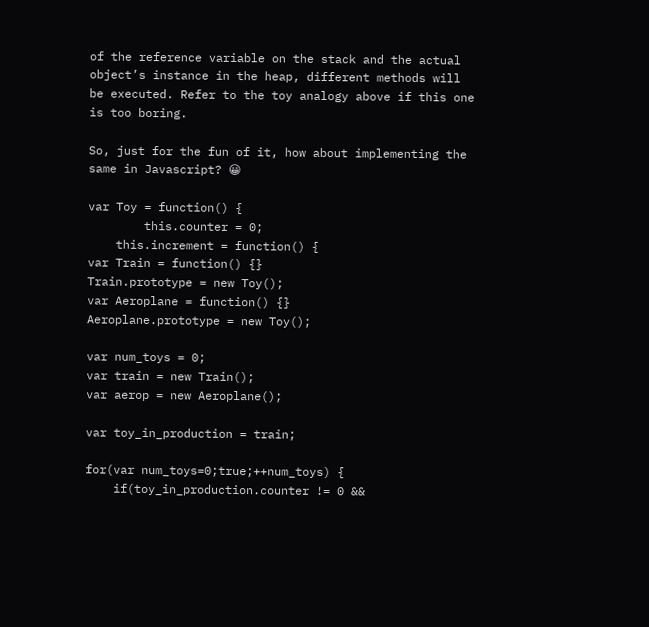of the reference variable on the stack and the actual object’s instance in the heap, different methods will be executed. Refer to the toy analogy above if this one is too boring.

So, just for the fun of it, how about implementing the same in Javascript? 😀

var Toy = function() {
        this.counter = 0;
    this.increment = function() {
var Train = function() {}
Train.prototype = new Toy();
var Aeroplane = function() {}
Aeroplane.prototype = new Toy();

var num_toys = 0;
var train = new Train();
var aerop = new Aeroplane();

var toy_in_production = train;

for(var num_toys=0;true;++num_toys) {
    if(toy_in_production.counter != 0 &&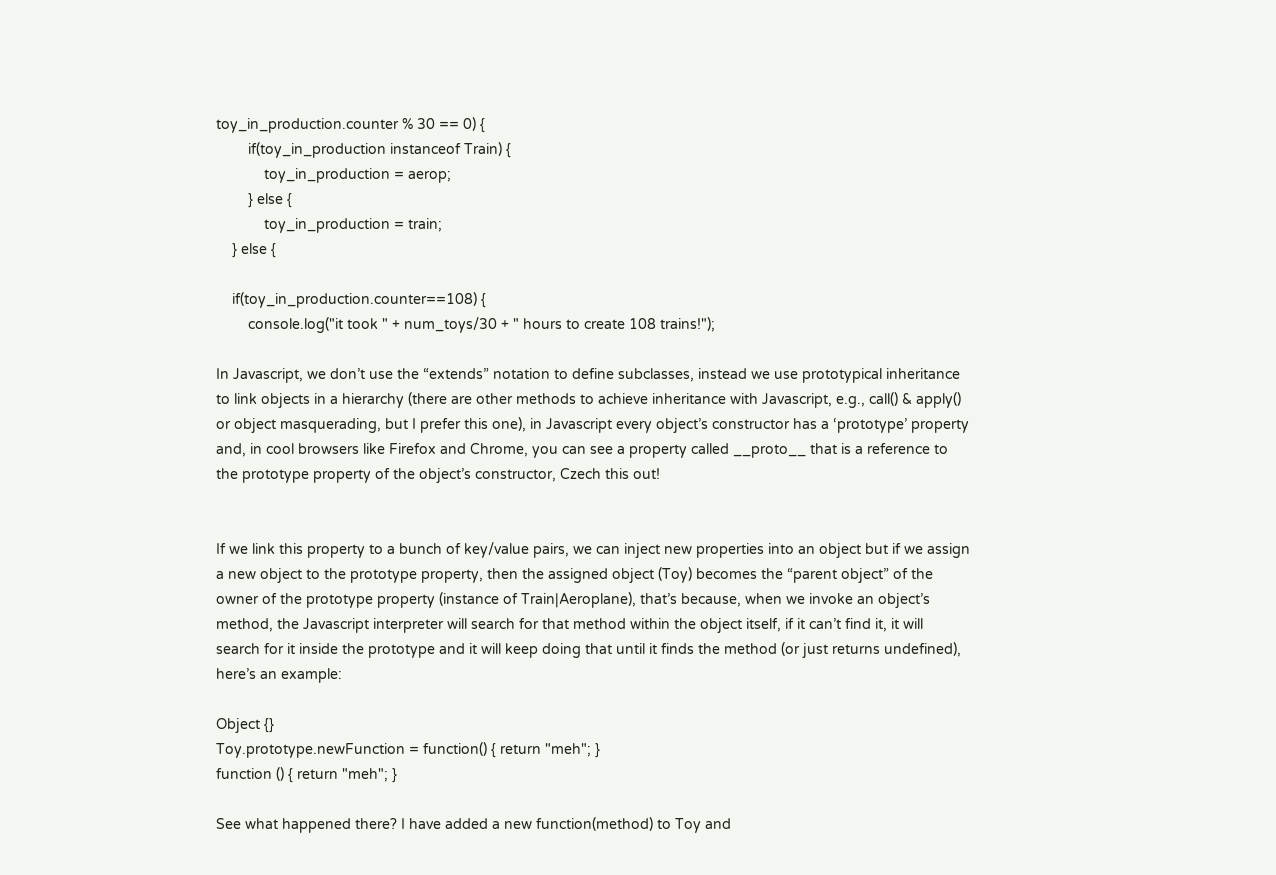toy_in_production.counter % 30 == 0) {
        if(toy_in_production instanceof Train) {
            toy_in_production = aerop;
        } else {
            toy_in_production = train;
    } else {

    if(toy_in_production.counter==108) {
        console.log("it took " + num_toys/30 + " hours to create 108 trains!");

In Javascript, we don’t use the “extends” notation to define subclasses, instead we use prototypical inheritance to link objects in a hierarchy (there are other methods to achieve inheritance with Javascript, e.g., call() & apply() or object masquerading, but I prefer this one), in Javascript every object’s constructor has a ‘prototype’ property and, in cool browsers like Firefox and Chrome, you can see a property called __proto__ that is a reference to the prototype property of the object’s constructor, Czech this out!


If we link this property to a bunch of key/value pairs, we can inject new properties into an object but if we assign a new object to the prototype property, then the assigned object (Toy) becomes the “parent object” of the owner of the prototype property (instance of Train|Aeroplane), that’s because, when we invoke an object’s method, the Javascript interpreter will search for that method within the object itself, if it can’t find it, it will search for it inside the prototype and it will keep doing that until it finds the method (or just returns undefined), here’s an example:

Object {}
Toy.prototype.newFunction = function() { return "meh"; }
function () { return "meh"; }

See what happened there? I have added a new function(method) to Toy and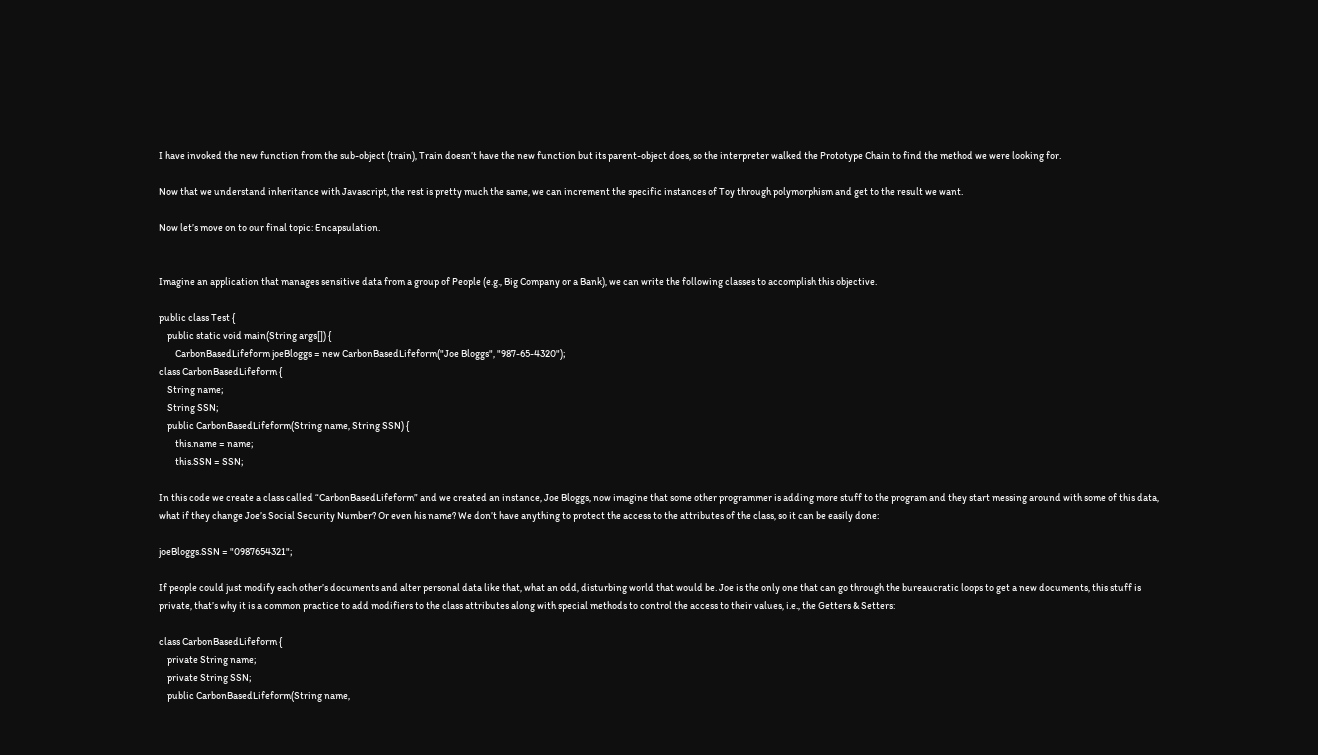I have invoked the new function from the sub-object (train), Train doesn’t have the new function but its parent-object does, so the interpreter walked the Prototype Chain to find the method we were looking for.

Now that we understand inheritance with Javascript, the rest is pretty much the same, we can increment the specific instances of Toy through polymorphism and get to the result we want.

Now let’s move on to our final topic: Encapsulation.


Imagine an application that manages sensitive data from a group of People (e.g., Big Company or a Bank), we can write the following classes to accomplish this objective.

public class Test {
    public static void main(String args[]) {
        CarbonBasedLifeform joeBloggs = new CarbonBasedLifeform("Joe Bloggs", "987-65-4320");
class CarbonBasedLifeform {
    String name;
    String SSN;
    public CarbonBasedLifeform(String name, String SSN) {
        this.name = name;
        this.SSN = SSN;

In this code we create a class called “CarbonBasedLifeform” and we created an instance, Joe Bloggs, now imagine that some other programmer is adding more stuff to the program and they start messing around with some of this data, what if they change Joe’s Social Security Number? Or even his name? We don’t have anything to protect the access to the attributes of the class, so it can be easily done:

joeBloggs.SSN = "0987654321";

If people could just modify each other’s documents and alter personal data like that, what an odd, disturbing world that would be. Joe is the only one that can go through the bureaucratic loops to get a new documents, this stuff is private, that’s why it is a common practice to add modifiers to the class attributes along with special methods to control the access to their values, i.e., the Getters & Setters:

class CarbonBasedLifeform {
    private String name;
    private String SSN;
    public CarbonBasedLifeform(String name,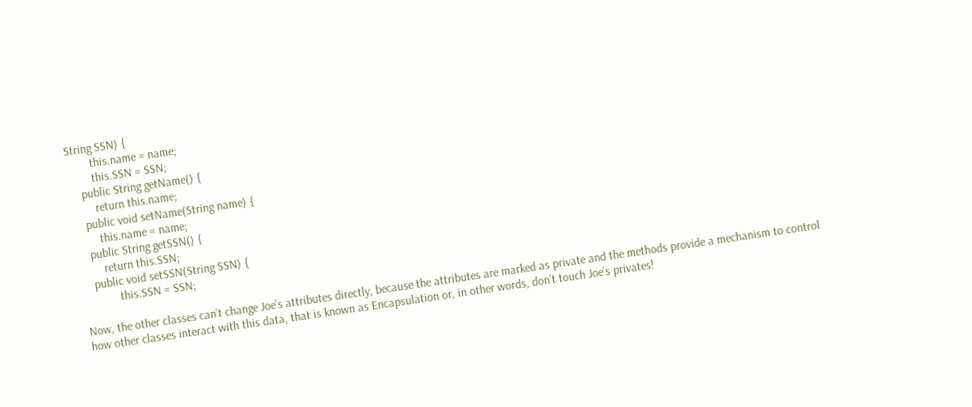String SSN) {
        this.name = name;
        this.SSN = SSN;
    public String getName() {
        return this.name;
    public void setName(String name) {
        this.name = name;
    public String getSSN() {
        return this.SSN;
    public void setSSN(String SSN) {
            this.SSN = SSN;

Now, the other classes can’t change Joe’s attributes directly, because the attributes are marked as private and the methods provide a mechanism to control how other classes interact with this data, that is known as Encapsulation or, in other words, don’t touch Joe’s privates!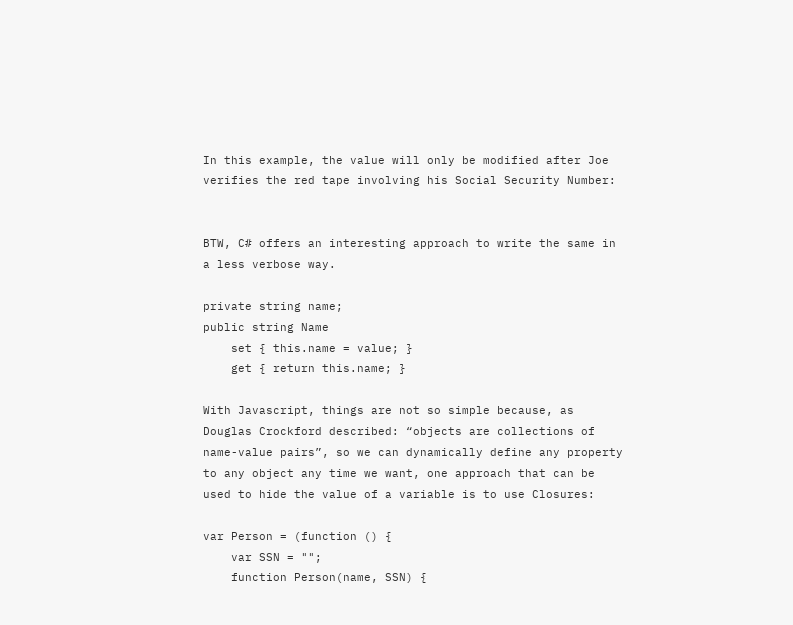In this example, the value will only be modified after Joe verifies the red tape involving his Social Security Number:


BTW, C# offers an interesting approach to write the same in a less verbose way.

private string name;
public string Name
    set { this.name = value; }
    get { return this.name; }

With Javascript, things are not so simple because, as Douglas Crockford described: “objects are collections of name-value pairs”, so we can dynamically define any property to any object any time we want, one approach that can be used to hide the value of a variable is to use Closures:

var Person = (function () {
    var SSN = "";
    function Person(name, SSN) {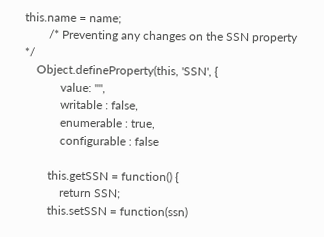this.name = name;
        /* Preventing any changes on the SSN property */
    Object.defineProperty(this, 'SSN', {
            value: "",
            writable : false,
            enumerable : true,
            configurable : false

        this.getSSN = function() {
            return SSN;
        this.setSSN = function(ssn)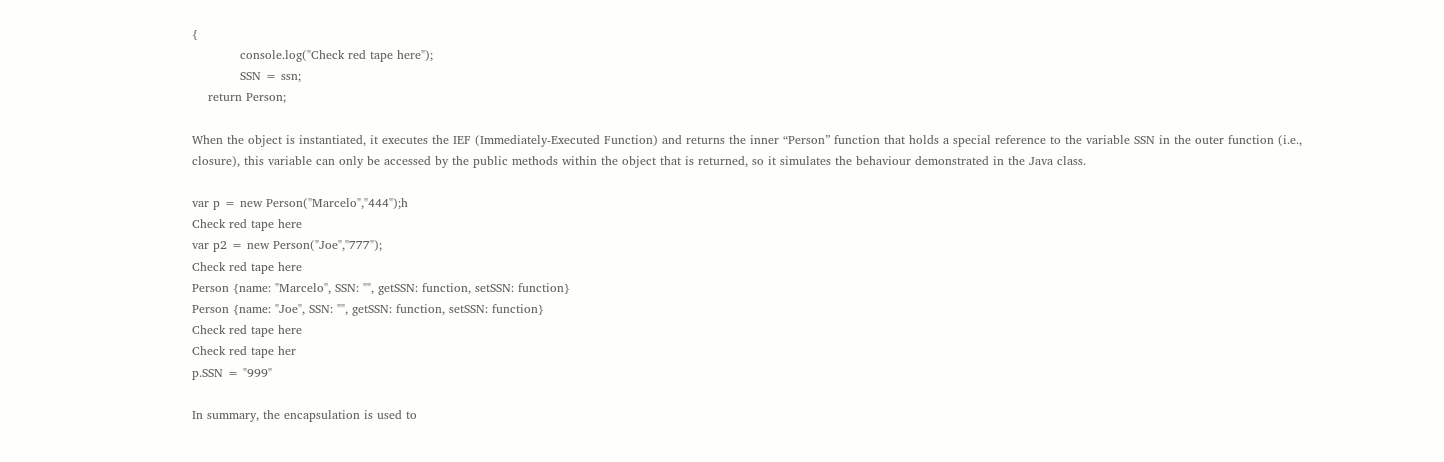{
            console.log("Check red tape here");
            SSN = ssn;
    return Person;

When the object is instantiated, it executes the IEF (Immediately-Executed Function) and returns the inner “Person” function that holds a special reference to the variable SSN in the outer function (i.e., closure), this variable can only be accessed by the public methods within the object that is returned, so it simulates the behaviour demonstrated in the Java class.

var p = new Person("Marcelo","444");h
Check red tape here
var p2 = new Person("Joe","777");
Check red tape here
Person {name: "Marcelo", SSN: "", getSSN: function, setSSN: function}
Person {name: "Joe", SSN: "", getSSN: function, setSSN: function}
Check red tape here
Check red tape her
p.SSN = "999"

In summary, the encapsulation is used to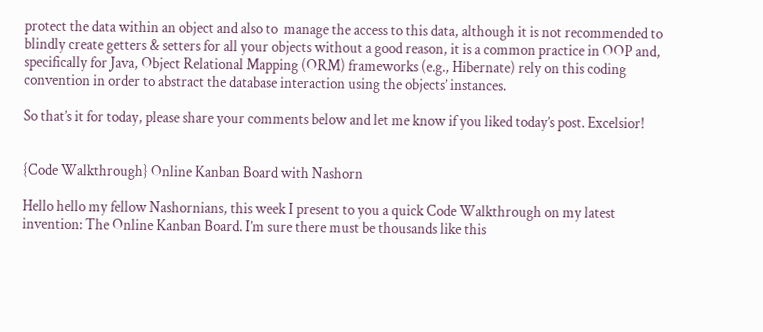protect the data within an object and also to  manage the access to this data, although it is not recommended to blindly create getters & setters for all your objects without a good reason, it is a common practice in OOP and, specifically for Java, Object Relational Mapping (ORM) frameworks (e.g., Hibernate) rely on this coding convention in order to abstract the database interaction using the objects’ instances.

So that’s it for today, please share your comments below and let me know if you liked today’s post. Excelsior!


{Code Walkthrough} Online Kanban Board with Nashorn

Hello hello my fellow Nashornians, this week I present to you a quick Code Walkthrough on my latest invention: The Online Kanban Board. I’m sure there must be thousands like this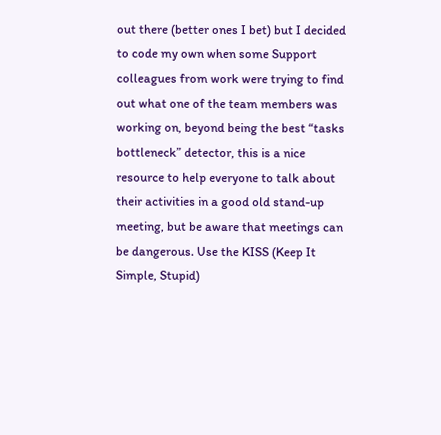out there (better ones I bet) but I decided to code my own when some Support colleagues from work were trying to find out what one of the team members was working on, beyond being the best “tasks bottleneck” detector, this is a nice resource to help everyone to talk about their activities in a good old stand-up meeting, but be aware that meetings can be dangerous. Use the KISS (Keep It Simple, Stupid)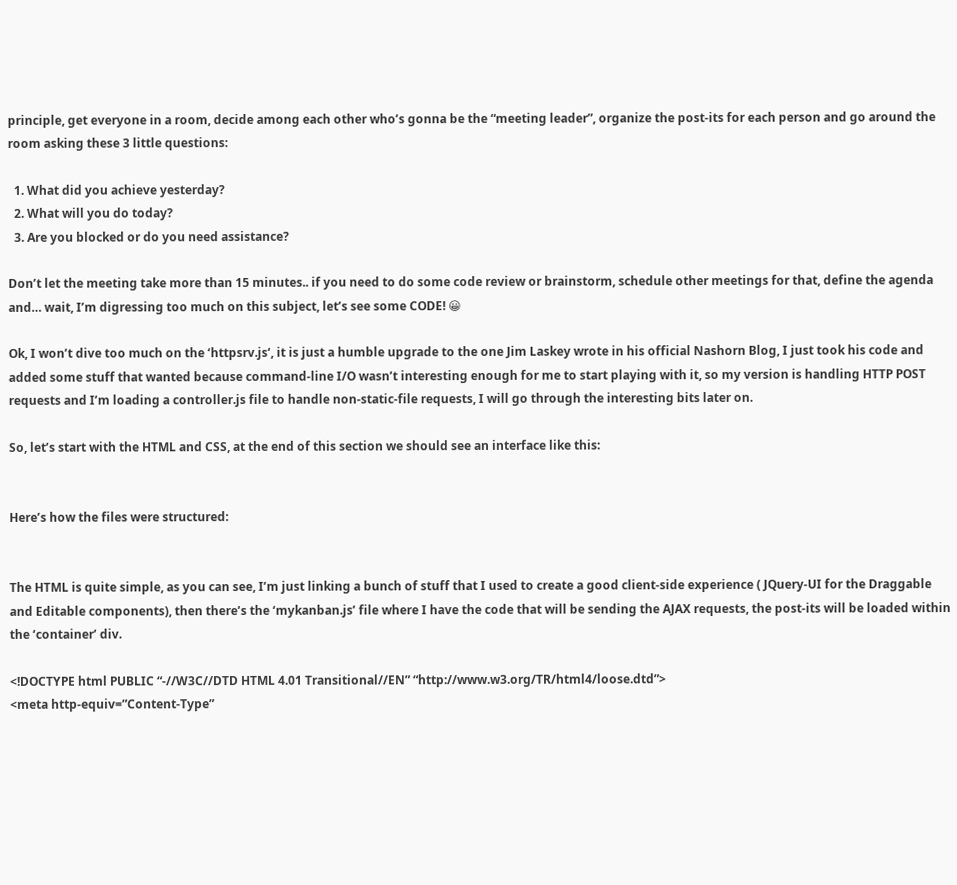principle, get everyone in a room, decide among each other who’s gonna be the “meeting leader”, organize the post-its for each person and go around the room asking these 3 little questions:

  1. What did you achieve yesterday?
  2. What will you do today?
  3. Are you blocked or do you need assistance?

Don’t let the meeting take more than 15 minutes.. if you need to do some code review or brainstorm, schedule other meetings for that, define the agenda and… wait, I’m digressing too much on this subject, let’s see some CODE! 😀

Ok, I won’t dive too much on the ‘httpsrv.js‘, it is just a humble upgrade to the one Jim Laskey wrote in his official Nashorn Blog, I just took his code and added some stuff that wanted because command-line I/O wasn’t interesting enough for me to start playing with it, so my version is handling HTTP POST requests and I’m loading a controller.js file to handle non-static-file requests, I will go through the interesting bits later on.

So, let’s start with the HTML and CSS, at the end of this section we should see an interface like this:


Here’s how the files were structured:


The HTML is quite simple, as you can see, I’m just linking a bunch of stuff that I used to create a good client-side experience ( JQuery-UI for the Draggable and Editable components), then there’s the ‘mykanban.js’ file where I have the code that will be sending the AJAX requests, the post-its will be loaded within the ‘container’ div.

<!DOCTYPE html PUBLIC “-//W3C//DTD HTML 4.01 Transitional//EN” “http://www.w3.org/TR/html4/loose.dtd”>
<meta http-equiv=”Content-Type”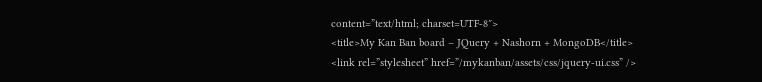content=”text/html; charset=UTF-8″>
<title>My Kan Ban board – JQuery + Nashorn + MongoDB</title>
<link rel=”stylesheet” href=”/mykanban/assets/css/jquery-ui.css” />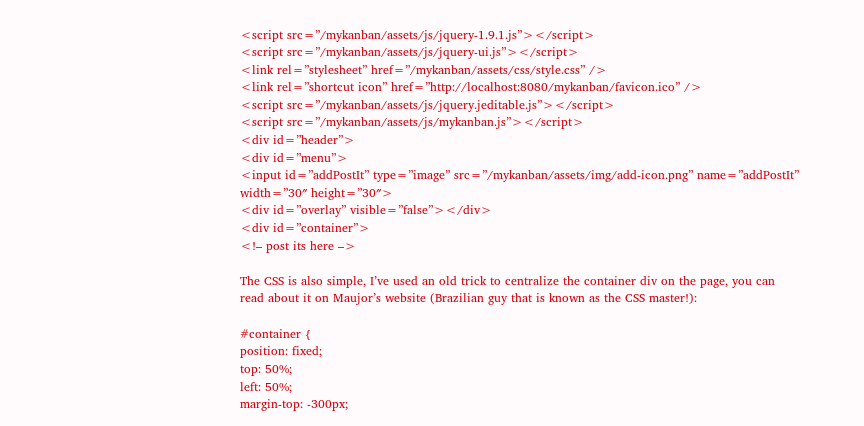<script src=”/mykanban/assets/js/jquery-1.9.1.js”></script>
<script src=”/mykanban/assets/js/jquery-ui.js”></script>
<link rel=”stylesheet” href=”/mykanban/assets/css/style.css” />
<link rel=”shortcut icon” href=”http://localhost:8080/mykanban/favicon.ico” />
<script src=”/mykanban/assets/js/jquery.jeditable.js”></script>
<script src=”/mykanban/assets/js/mykanban.js”></script>
<div id=”header”>
<div id=”menu”>
<input id=”addPostIt” type=”image” src=”/mykanban/assets/img/add-icon.png” name=”addPostIt” width=”30″ height=”30″>
<div id=”overlay” visible=”false”></div>
<div id=”container”>
<!– post its here –>

The CSS is also simple, I’ve used an old trick to centralize the container div on the page, you can read about it on Maujor’s website (Brazilian guy that is known as the CSS master!):

#container {
position: fixed;
top: 50%;
left: 50%;
margin-top: -300px;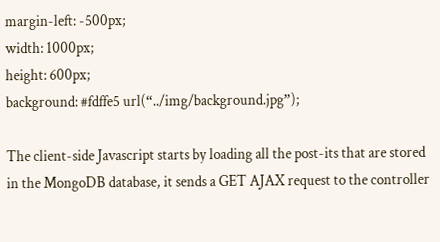margin-left: -500px;
width: 1000px;
height: 600px;
background: #fdffe5 url(“../img/background.jpg”);

The client-side Javascript starts by loading all the post-its that are stored in the MongoDB database, it sends a GET AJAX request to the controller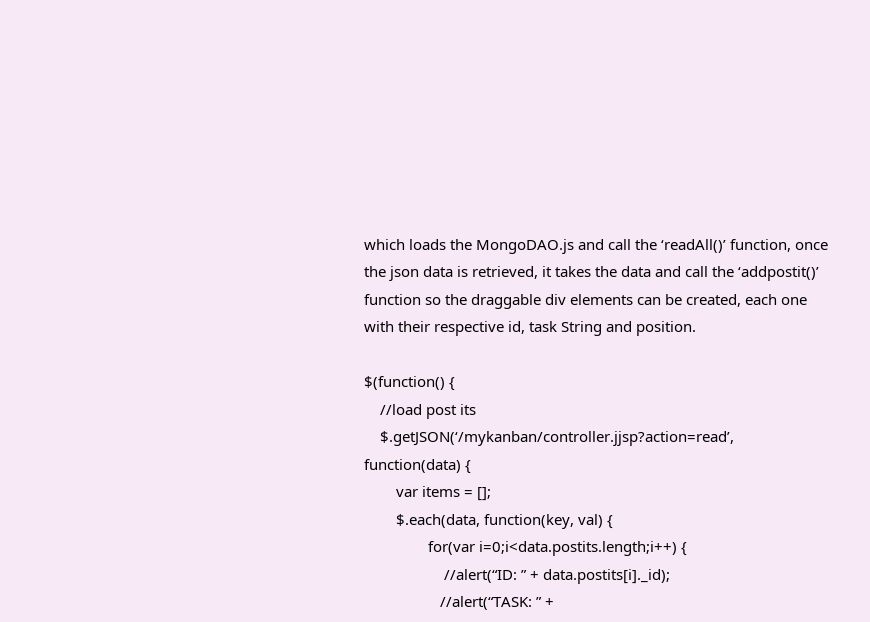which loads the MongoDAO.js and call the ‘readAll()’ function, once the json data is retrieved, it takes the data and call the ‘addpostit()’ function so the draggable div elements can be created, each one with their respective id, task String and position.

$(function() {
    //load post its
    $.getJSON(‘/mykanban/controller.jjsp?action=read’, function(data) {
        var items = [];
        $.each(data, function(key, val) {
                for(var i=0;i<data.postits.length;i++) {
                    //alert(“ID: ” + data.postits[i]._id);
                   //alert(“TASK: ” +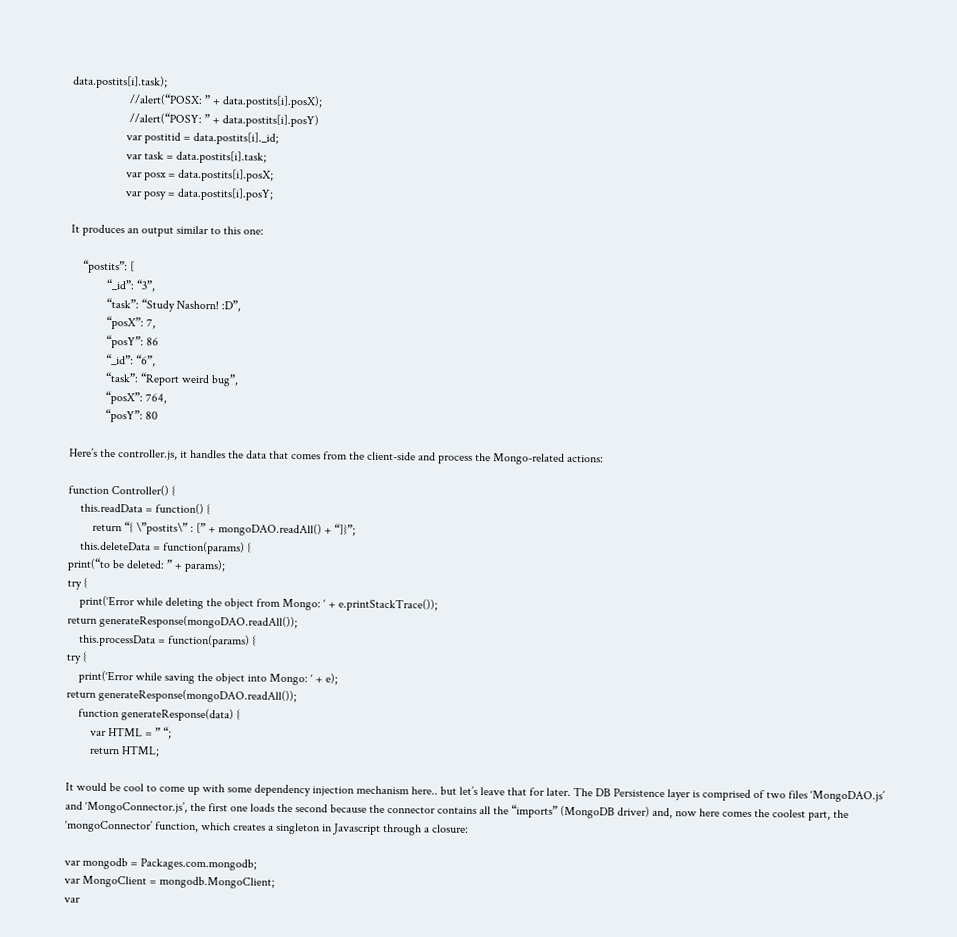data.postits[i].task);
                   //alert(“POSX: ” + data.postits[i].posX);
                   //alert(“POSY: ” + data.postits[i].posY)
                  var postitid = data.postits[i]._id;
                  var task = data.postits[i].task;
                  var posx = data.postits[i].posX;
                  var posy = data.postits[i].posY;

It produces an output similar to this one:

    “postits”: [
            “_id”: “3”,
            “task”: “Study Nashorn! :D”,
            “posX”: 7,
            “posY”: 86
            “_id”: “6”,
            “task”: “Report weird bug”,
            “posX”: 764,
            “posY”: 80

Here’s the controller.js, it handles the data that comes from the client-side and process the Mongo-related actions:

function Controller() {
    this.readData = function() {
        return “{ \”postits\” : [” + mongoDAO.readAll() + “]}”;
    this.deleteData = function(params) {
print(“to be deleted: ” + params);
try {
    print(‘Error while deleting the object from Mongo: ‘ + e.printStackTrace());
return generateResponse(mongoDAO.readAll());
    this.processData = function(params) {
try {
    print(‘Error while saving the object into Mongo: ‘ + e);
return generateResponse(mongoDAO.readAll());
    function generateResponse(data) {
        var HTML = ” “;
        return HTML;

It would be cool to come up with some dependency injection mechanism here.. but let’s leave that for later. The DB Persistence layer is comprised of two files ‘MongoDAO.js’ and ‘MongoConnector.js’, the first one loads the second because the connector contains all the “imports” (MongoDB driver) and, now here comes the coolest part, the ‘mongoConnector’ function, which creates a singleton in Javascript through a closure:

var mongodb = Packages.com.mongodb;
var MongoClient = mongodb.MongoClient;
var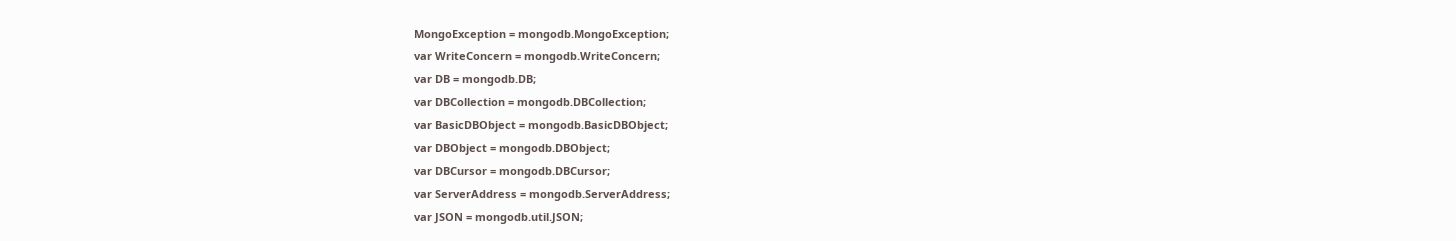MongoException = mongodb.MongoException;
var WriteConcern = mongodb.WriteConcern;
var DB = mongodb.DB;
var DBCollection = mongodb.DBCollection;
var BasicDBObject = mongodb.BasicDBObject;
var DBObject = mongodb.DBObject;
var DBCursor = mongodb.DBCursor;
var ServerAddress = mongodb.ServerAddress;
var JSON = mongodb.util.JSON;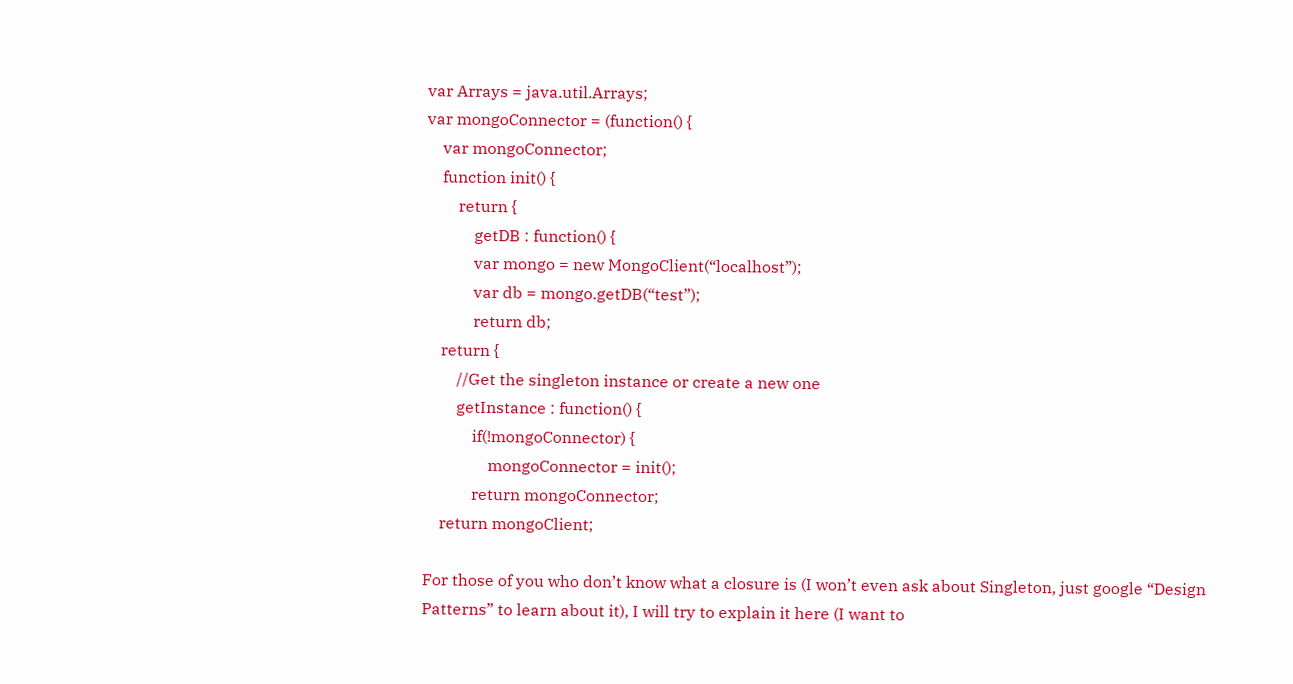var Arrays = java.util.Arrays;
var mongoConnector = (function() {
    var mongoConnector;
    function init() {
        return {
            getDB : function() {
            var mongo = new MongoClient(“localhost”);
            var db = mongo.getDB(“test”);
            return db;
    return {
        //Get the singleton instance or create a new one
        getInstance : function() {
            if(!mongoConnector) {
                mongoConnector = init();
            return mongoConnector;
    return mongoClient;

For those of you who don’t know what a closure is (I won’t even ask about Singleton, just google “Design Patterns” to learn about it), I will try to explain it here (I want to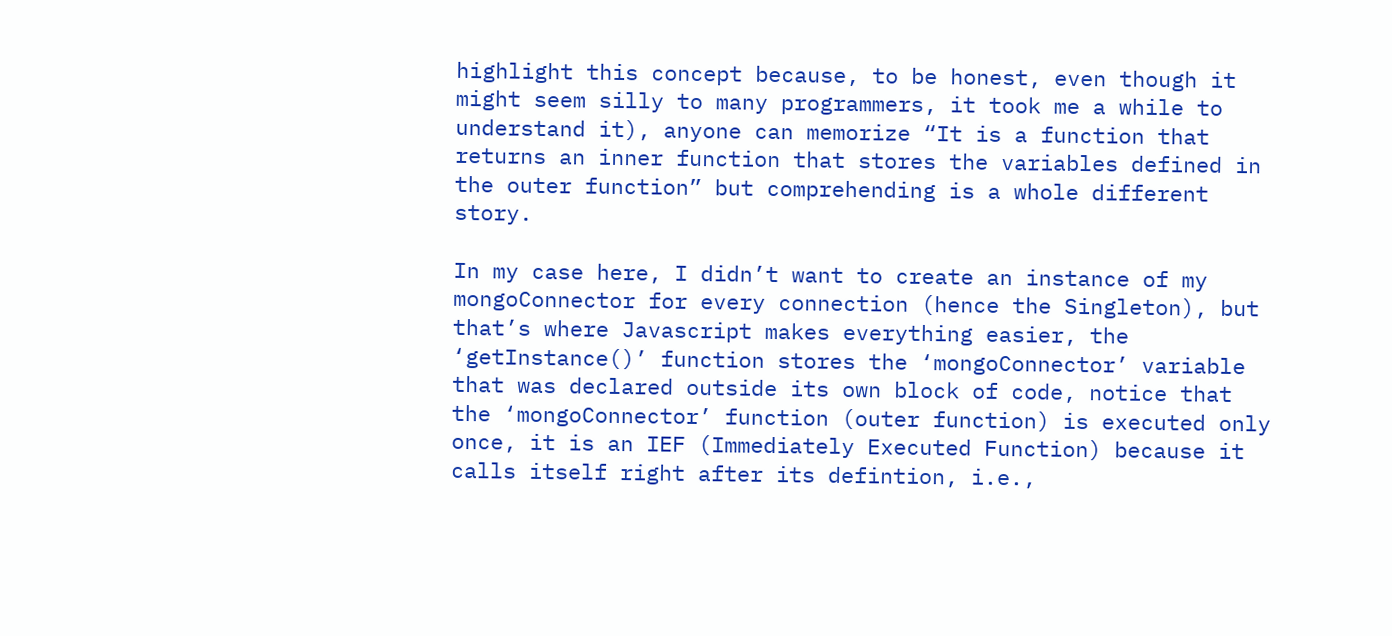highlight this concept because, to be honest, even though it might seem silly to many programmers, it took me a while to understand it), anyone can memorize “It is a function that returns an inner function that stores the variables defined in the outer function” but comprehending is a whole different story.

In my case here, I didn’t want to create an instance of my mongoConnector for every connection (hence the Singleton), but that’s where Javascript makes everything easier, the ‘getInstance()’ function stores the ‘mongoConnector’ variable that was declared outside its own block of code, notice that the ‘mongoConnector’ function (outer function) is executed only once, it is an IEF (Immediately Executed Function) because it calls itself right after its defintion, i.e.,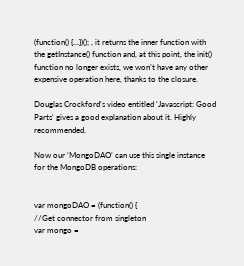(function() {…})(); , it returns the inner function with the getInstance() function and, at this point, the init() function no longer exists, we won’t have any other expensive operation here, thanks to the closure.

Douglas Crockford’s video entitled ‘Javascript: Good Parts‘ gives a good explanation about it. Highly recommended.

Now our ‘MongoDAO’ can use this single instance for the MongoDB operations:


var mongoDAO = (function() {
//Get connector from singleton
var mongo =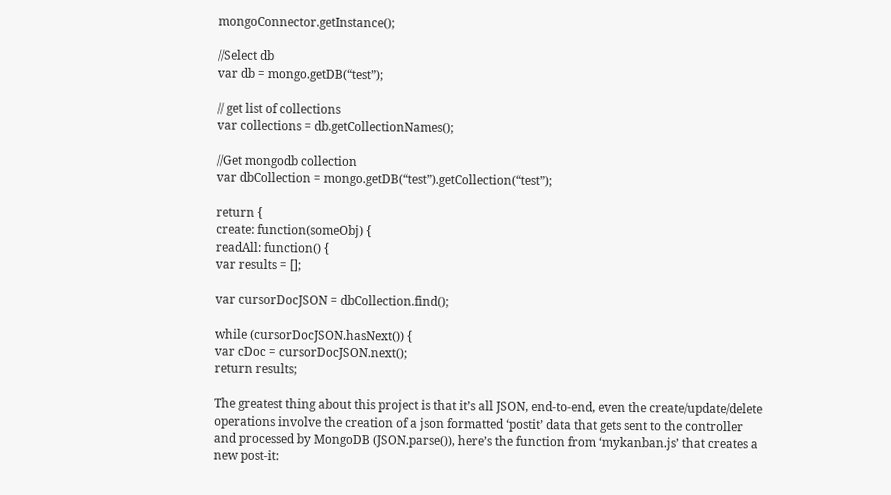mongoConnector.getInstance();

//Select db
var db = mongo.getDB(“test”);

// get list of collections
var collections = db.getCollectionNames();

//Get mongodb collection
var dbCollection = mongo.getDB(“test”).getCollection(“test”);

return {
create: function(someObj) {
readAll: function() {
var results = [];

var cursorDocJSON = dbCollection.find();

while (cursorDocJSON.hasNext()) {
var cDoc = cursorDocJSON.next();
return results;

The greatest thing about this project is that it’s all JSON, end-to-end, even the create/update/delete operations involve the creation of a json formatted ‘postit’ data that gets sent to the controller and processed by MongoDB (JSON.parse()), here’s the function from ‘mykanban.js’ that creates a new post-it: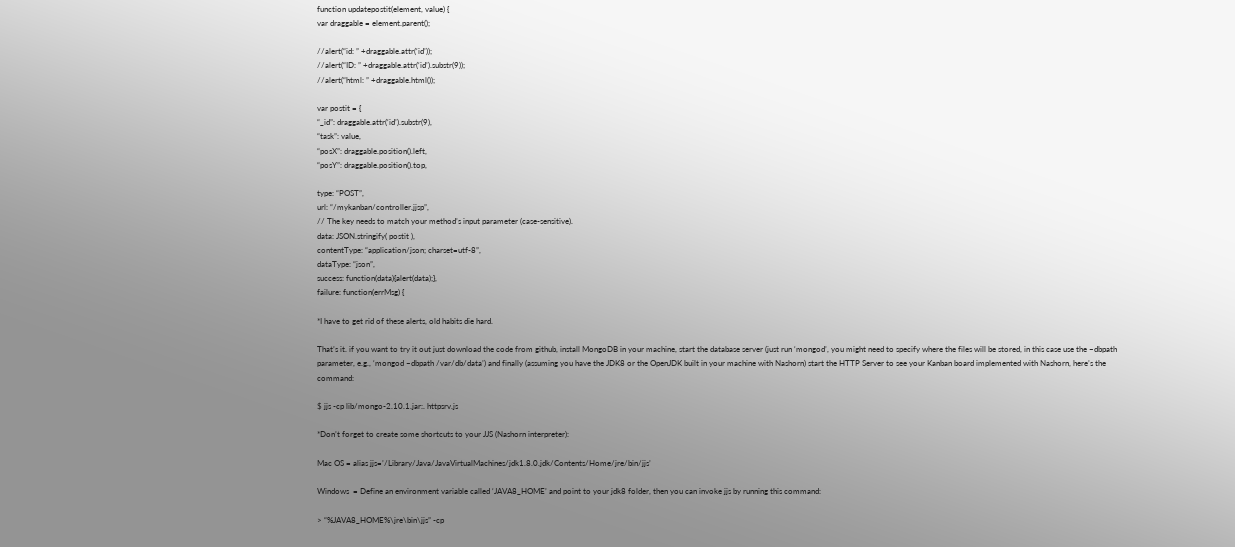function updatepostit(element, value) {
var draggable = element.parent();

//alert(“id: ” +draggable.attr(‘id’));
//alert(“ID: ” +draggable.attr(‘id’).substr(9));
//alert(“html: ” +draggable.html());

var postit = {
“_id”: draggable.attr(‘id’).substr(9),
“task”: value,
“posX”: draggable.position().left,
“posY”: draggable.position().top,

type: “POST”,
url: “/mykanban/controller.jjsp”,
// The key needs to match your method’s input parameter (case-sensitive).
data: JSON.stringify( postit ),
contentType: “application/json; charset=utf-8”,
dataType: “json”,
success: function(data){alert(data);},
failure: function(errMsg) {

*I have to get rid of these alerts, old habits die hard.

That’s it. if you want to try it out just download the code from github, install MongoDB in your machine, start the database server (just run ‘mongod’, you might need to specify where the files will be stored, in this case use the –dbpath parameter, e.g., ‘mongod –dbpath /var/db/data’) and finally (assuming you have the JDK8 or the OpenJDK built in your machine with Nashorn) start the HTTP Server to see your Kanban board implemented with Nashorn, here’s the command:

$ jjs -cp lib/mongo-2.10.1.jar:. httpsrv.js

*Don’t forget to create some shortcuts to your JJS (Nashorn interpreter):

Mac OS = alias jjs=’/Library/Java/JavaVirtualMachines/jdk1.8.0.jdk/Contents/Home/jre/bin/jjs’

Windows  = Define an environment variable called ‘JAVA8_HOME’ and point to your jdk8 folder, then you can invoke jjs by running this command:

> “%JAVA8_HOME%\jre\bin\jjs” -cp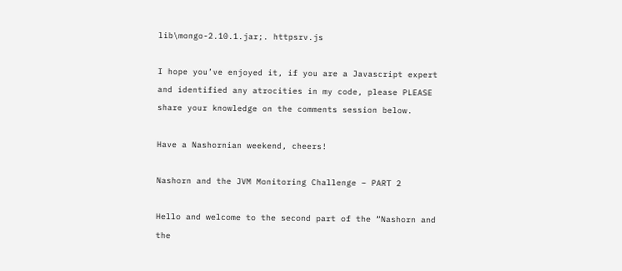lib\mongo-2.10.1.jar;. httpsrv.js

I hope you’ve enjoyed it, if you are a Javascript expert and identified any atrocities in my code, please PLEASE share your knowledge on the comments session below.

Have a Nashornian weekend, cheers!

Nashorn and the JVM Monitoring Challenge – PART 2

Hello and welcome to the second part of the “Nashorn and the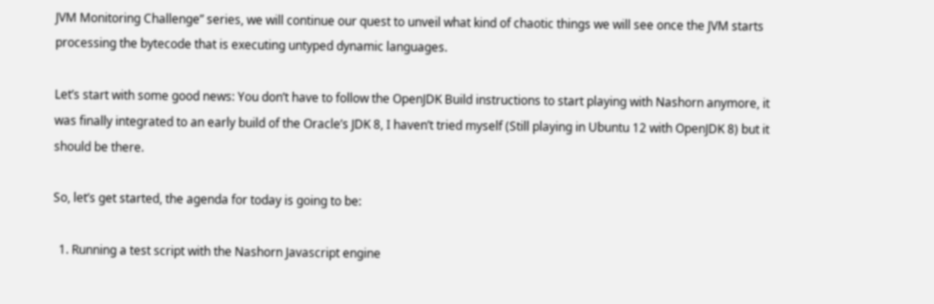JVM Monitoring Challenge” series, we will continue our quest to unveil what kind of chaotic things we will see once the JVM starts processing the bytecode that is executing untyped dynamic languages.

Let’s start with some good news: You don’t have to follow the OpenJDK Build instructions to start playing with Nashorn anymore, it was finally integrated to an early build of the Oracle’s JDK 8, I haven’t tried myself (Still playing in Ubuntu 12 with OpenJDK 8) but it should be there.

So, let’s get started, the agenda for today is going to be:

  1. Running a test script with the Nashorn Javascript engine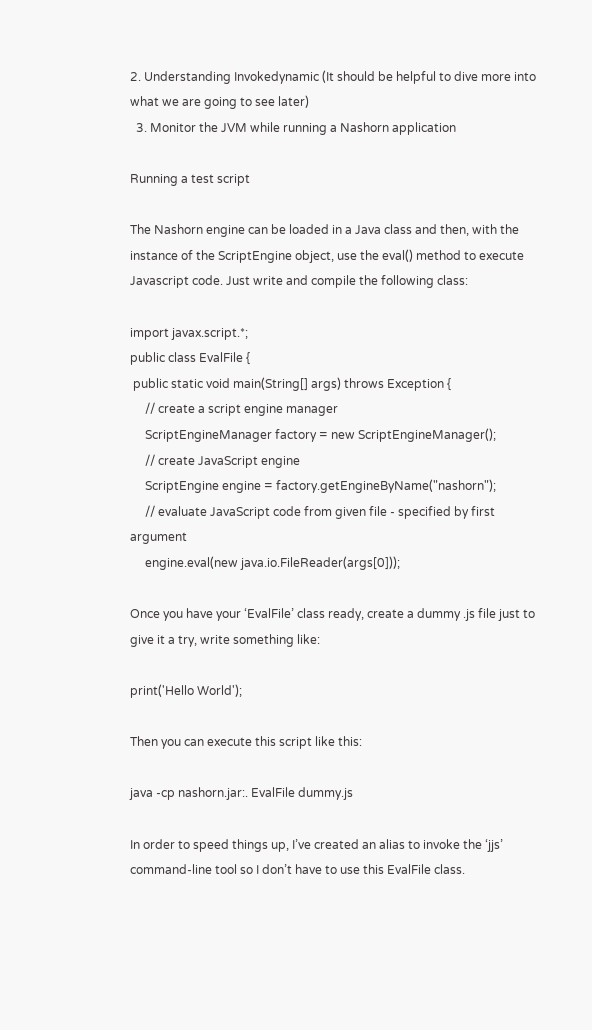2. Understanding Invokedynamic (It should be helpful to dive more into what we are going to see later)
  3. Monitor the JVM while running a Nashorn application

Running a test script

The Nashorn engine can be loaded in a Java class and then, with the instance of the ScriptEngine object, use the eval() method to execute Javascript code. Just write and compile the following class:

import javax.script.*;
public class EvalFile {
 public static void main(String[] args) throws Exception {
     // create a script engine manager
     ScriptEngineManager factory = new ScriptEngineManager();
     // create JavaScript engine
     ScriptEngine engine = factory.getEngineByName("nashorn");
     // evaluate JavaScript code from given file - specified by first argument
     engine.eval(new java.io.FileReader(args[0]));

Once you have your ‘EvalFile’ class ready, create a dummy .js file just to give it a try, write something like:

print('Hello World');

Then you can execute this script like this:

java -cp nashorn.jar:. EvalFile dummy.js

In order to speed things up, I’ve created an alias to invoke the ‘jjs’ command-line tool so I don’t have to use this EvalFile class.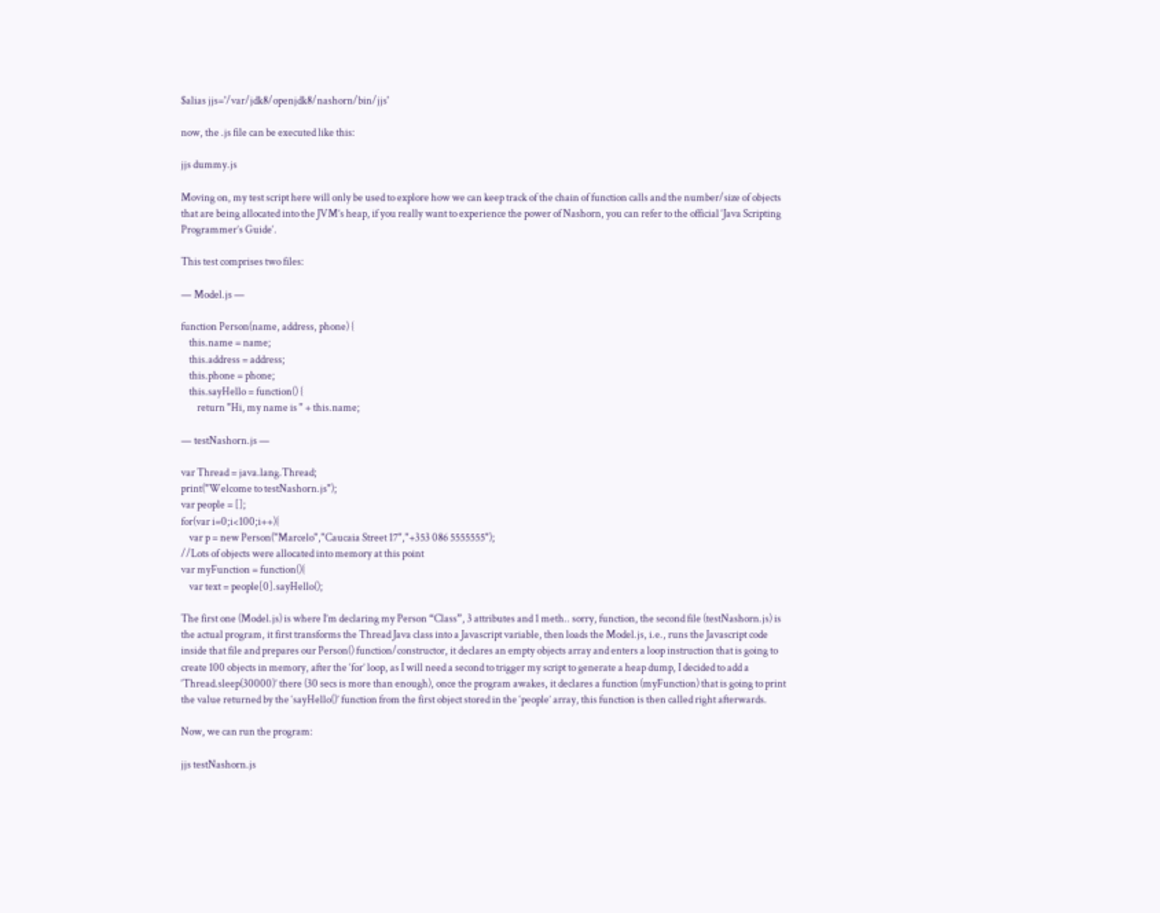$alias jjs='/var/jdk8/openjdk8/nashorn/bin/jjs'

now, the .js file can be executed like this:

jjs dummy.js

Moving on, my test script here will only be used to explore how we can keep track of the chain of function calls and the number/size of objects that are being allocated into the JVM’s heap, if you really want to experience the power of Nashorn, you can refer to the official ‘Java Scripting Programmer’s Guide‘.

This test comprises two files:

— Model.js —

function Person(name, address, phone) {
    this.name = name;
    this.address = address;
    this.phone = phone;
    this.sayHello = function() {
        return "Hi, my name is " + this.name;

— testNashorn.js —

var Thread = java.lang.Thread;
print("Welcome to testNashorn.js");
var people = [];
for(var i=0;i<100;i++){
    var p = new Person("Marcelo","Caucaia Street 17","+353 086 5555555");
//Lots of objects were allocated into memory at this point
var myFunction = function(){
    var text = people[0].sayHello();

The first one (Model.js) is where I’m declaring my Person “Class”, 3 attributes and 1 meth.. sorry, function, the second file (testNashorn.js) is the actual program, it first transforms the Thread Java class into a Javascript variable, then loads the Model.js, i.e., runs the Javascript code inside that file and prepares our Person() function/constructor, it declares an empty objects array and enters a loop instruction that is going to create 100 objects in memory, after the ‘for’ loop, as I will need a second to trigger my script to generate a heap dump, I decided to add a ‘Thread.sleep(30000)’ there (30 secs is more than enough), once the program awakes, it declares a function (myFunction) that is going to print the value returned by the ‘sayHello()’ function from the first object stored in the ‘people’ array, this function is then called right afterwards.

Now, we can run the program:

jjs testNashorn.js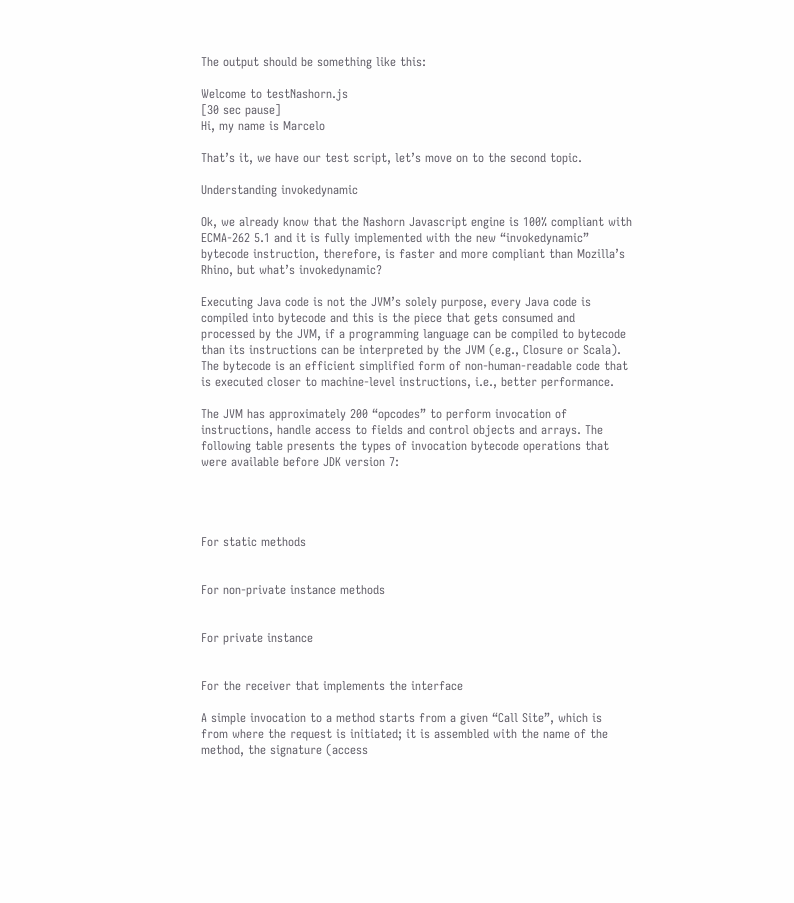The output should be something like this:

Welcome to testNashorn.js
[30 sec pause]
Hi, my name is Marcelo

That’s it, we have our test script, let’s move on to the second topic.

Understanding invokedynamic

Ok, we already know that the Nashorn Javascript engine is 100% compliant with ECMA-262 5.1 and it is fully implemented with the new “invokedynamic” bytecode instruction, therefore, is faster and more compliant than Mozilla’s Rhino, but what’s invokedynamic?

Executing Java code is not the JVM’s solely purpose, every Java code is compiled into bytecode and this is the piece that gets consumed and processed by the JVM, if a programming language can be compiled to bytecode than its instructions can be interpreted by the JVM (e.g., Closure or Scala). The bytecode is an efficient simplified form of non-human-readable code that is executed closer to machine-level instructions, i.e., better performance.

The JVM has approximately 200 “opcodes” to perform invocation of instructions, handle access to fields and control objects and arrays. The following table presents the types of invocation bytecode operations that were available before JDK version 7:




For static methods


For non-private instance methods


For private instance


For the receiver that implements the interface

A simple invocation to a method starts from a given “Call Site”, which is from where the request is initiated; it is assembled with the name of the method, the signature (access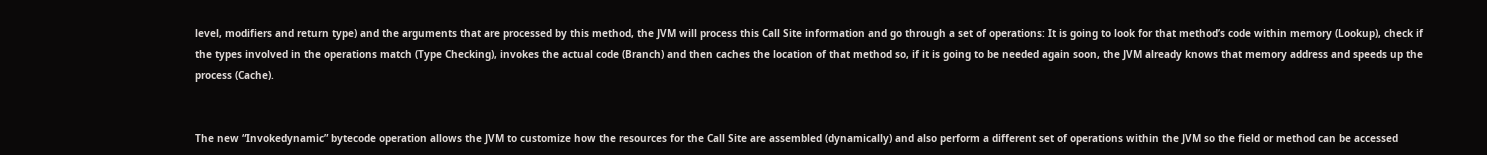level, modifiers and return type) and the arguments that are processed by this method, the JVM will process this Call Site information and go through a set of operations: It is going to look for that method’s code within memory (Lookup), check if the types involved in the operations match (Type Checking), invokes the actual code (Branch) and then caches the location of that method so, if it is going to be needed again soon, the JVM already knows that memory address and speeds up the process (Cache).


The new “Invokedynamic” bytecode operation allows the JVM to customize how the resources for the Call Site are assembled (dynamically) and also perform a different set of operations within the JVM so the field or method can be accessed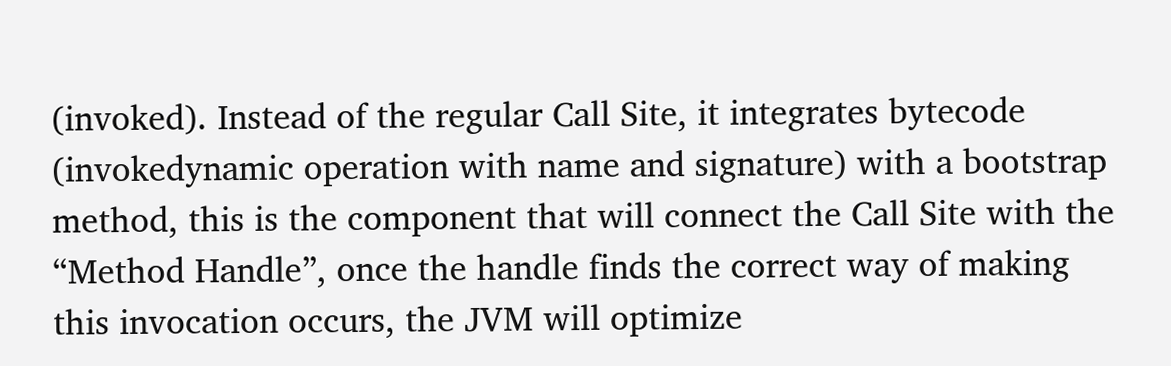(invoked). Instead of the regular Call Site, it integrates bytecode (invokedynamic operation with name and signature) with a bootstrap method, this is the component that will connect the Call Site with the “Method Handle”, once the handle finds the correct way of making this invocation occurs, the JVM will optimize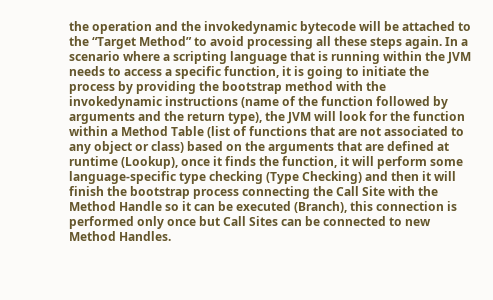the operation and the invokedynamic bytecode will be attached to the “Target Method” to avoid processing all these steps again. In a scenario where a scripting language that is running within the JVM needs to access a specific function, it is going to initiate the process by providing the bootstrap method with the invokedynamic instructions (name of the function followed by arguments and the return type), the JVM will look for the function within a Method Table (list of functions that are not associated to any object or class) based on the arguments that are defined at runtime (Lookup), once it finds the function, it will perform some language-specific type checking (Type Checking) and then it will finish the bootstrap process connecting the Call Site with the Method Handle so it can be executed (Branch), this connection is performed only once but Call Sites can be connected to new Method Handles.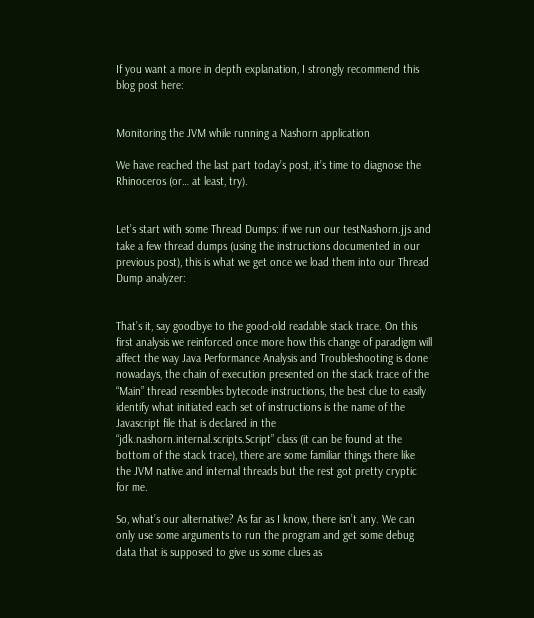If you want a more in depth explanation, I strongly recommend this blog post here:


Monitoring the JVM while running a Nashorn application

We have reached the last part today’s post, it’s time to diagnose the Rhinoceros (or… at least, try).


Let’s start with some Thread Dumps: if we run our testNashorn.jjs and take a few thread dumps (using the instructions documented in our previous post), this is what we get once we load them into our Thread Dump analyzer:


That’s it, say goodbye to the good-old readable stack trace. On this first analysis we reinforced once more how this change of paradigm will affect the way Java Performance Analysis and Troubleshooting is done nowadays, the chain of execution presented on the stack trace of the “Main” thread resembles bytecode instructions, the best clue to easily identify what initiated each set of instructions is the name of the Javascript file that is declared in the “jdk.nashorn.internal.scripts.Script” class (it can be found at the bottom of the stack trace), there are some familiar things there like the JVM native and internal threads but the rest got pretty cryptic for me.

So, what’s our alternative? As far as I know, there isn’t any. We can only use some arguments to run the program and get some debug data that is supposed to give us some clues as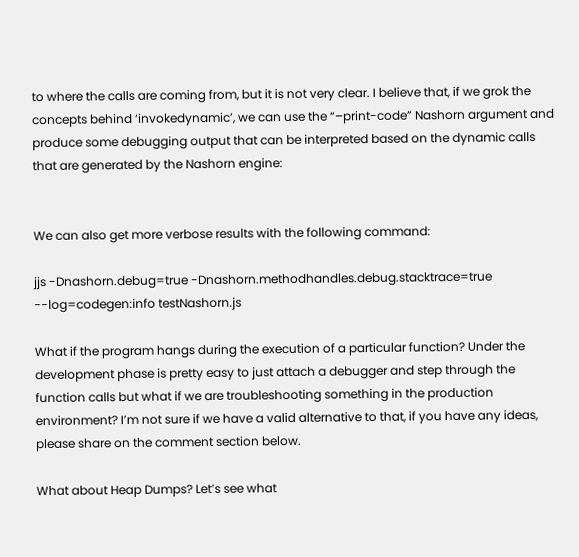to where the calls are coming from, but it is not very clear. I believe that, if we grok the concepts behind ‘invokedynamic’, we can use the “–print-code” Nashorn argument and produce some debugging output that can be interpreted based on the dynamic calls that are generated by the Nashorn engine:


We can also get more verbose results with the following command:

jjs -Dnashorn.debug=true -Dnashorn.methodhandles.debug.stacktrace=true --log=codegen:info testNashorn.js

What if the program hangs during the execution of a particular function? Under the development phase is pretty easy to just attach a debugger and step through the function calls but what if we are troubleshooting something in the production environment? I’m not sure if we have a valid alternative to that, if you have any ideas, please share on the comment section below.

What about Heap Dumps? Let’s see what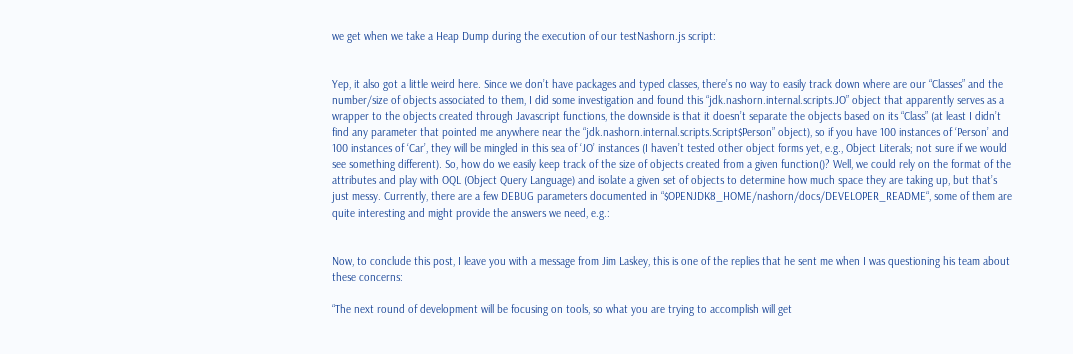we get when we take a Heap Dump during the execution of our testNashorn.js script:


Yep, it also got a little weird here. Since we don’t have packages and typed classes, there’s no way to easily track down where are our “Classes” and the number/size of objects associated to them, I did some investigation and found this “jdk.nashorn.internal.scripts.JO” object that apparently serves as a wrapper to the objects created through Javascript functions, the downside is that it doesn’t separate the objects based on its “Class” (at least I didn’t find any parameter that pointed me anywhere near the “jdk.nashorn.internal.scripts.Script$Person” object), so if you have 100 instances of ‘Person’ and 100 instances of ‘Car’, they will be mingled in this sea of ‘JO’ instances (I haven’t tested other object forms yet, e.g., Object Literals; not sure if we would see something different). So, how do we easily keep track of the size of objects created from a given function()? Well, we could rely on the format of the attributes and play with OQL (Object Query Language) and isolate a given set of objects to determine how much space they are taking up, but that’s just messy. Currently, there are a few DEBUG parameters documented in “$OPENJDK8_HOME/nashorn/docs/DEVELOPER_README“, some of them are quite interesting and might provide the answers we need, e.g.:


Now, to conclude this post, I leave you with a message from Jim Laskey, this is one of the replies that he sent me when I was questioning his team about these concerns:

“The next round of development will be focusing on tools, so what you are trying to accomplish will get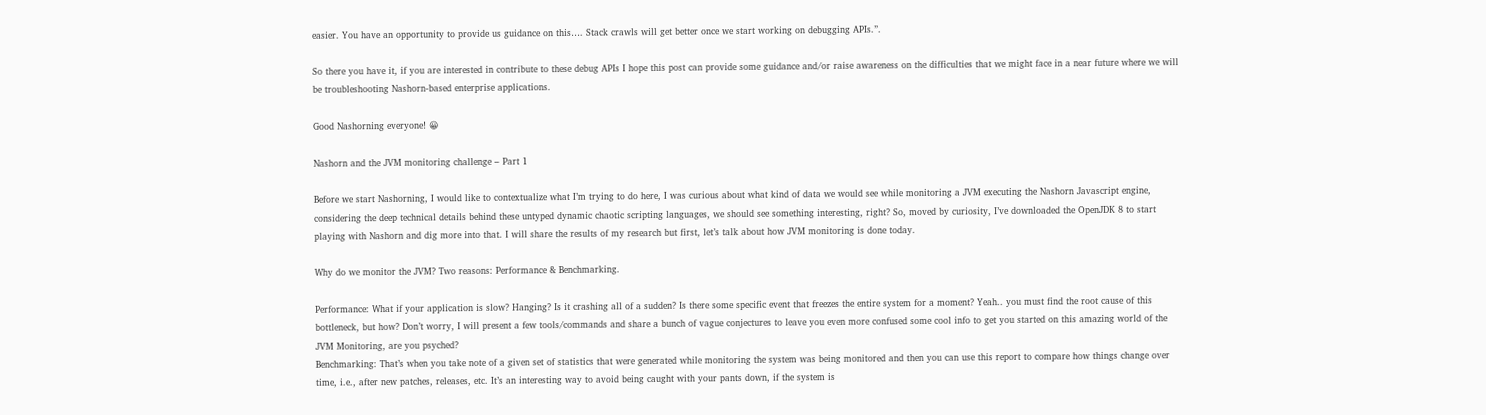easier. You have an opportunity to provide us guidance on this…. Stack crawls will get better once we start working on debugging APIs.”.

So there you have it, if you are interested in contribute to these debug APIs I hope this post can provide some guidance and/or raise awareness on the difficulties that we might face in a near future where we will be troubleshooting Nashorn-based enterprise applications.

Good Nashorning everyone! 😀

Nashorn and the JVM monitoring challenge – Part 1

Before we start Nashorning, I would like to contextualize what I’m trying to do here, I was curious about what kind of data we would see while monitoring a JVM executing the Nashorn Javascript engine, considering the deep technical details behind these untyped dynamic chaotic scripting languages, we should see something interesting, right? So, moved by curiosity, I’ve downloaded the OpenJDK 8 to start playing with Nashorn and dig more into that. I will share the results of my research but first, let’s talk about how JVM monitoring is done today.

Why do we monitor the JVM? Two reasons: Performance & Benchmarking.

Performance: What if your application is slow? Hanging? Is it crashing all of a sudden? Is there some specific event that freezes the entire system for a moment? Yeah.. you must find the root cause of this bottleneck, but how? Don’t worry, I will present a few tools/commands and share a bunch of vague conjectures to leave you even more confused some cool info to get you started on this amazing world of the JVM Monitoring, are you psyched?
Benchmarking: That’s when you take note of a given set of statistics that were generated while monitoring the system was being monitored and then you can use this report to compare how things change over time, i.e., after new patches, releases, etc. It’s an interesting way to avoid being caught with your pants down, if the system is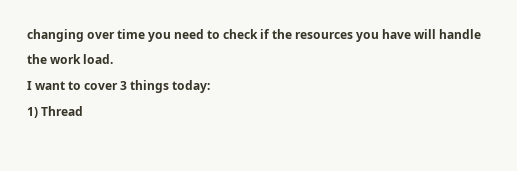changing over time you need to check if the resources you have will handle the work load.
I want to cover 3 things today:
1) Thread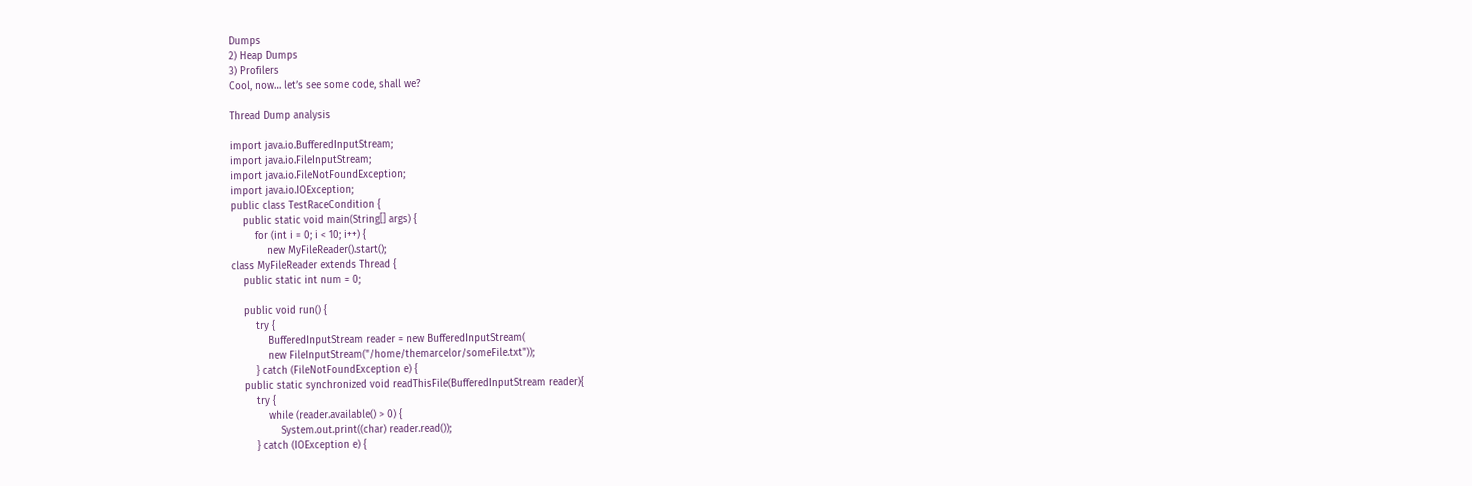Dumps
2) Heap Dumps
3) Profilers
Cool, now… let’s see some code, shall we?

Thread Dump analysis

import java.io.BufferedInputStream;
import java.io.FileInputStream;
import java.io.FileNotFoundException;
import java.io.IOException;
public class TestRaceCondition {
    public static void main(String[] args) {
        for (int i = 0; i < 10; i++) {
            new MyFileReader().start();
class MyFileReader extends Thread {
    public static int num = 0;

    public void run() {
        try {
            BufferedInputStream reader = new BufferedInputStream(
            new FileInputStream("/home/themarcelor/someFile.txt"));
        } catch (FileNotFoundException e) {
    public static synchronized void readThisFile(BufferedInputStream reader){
        try {
            while (reader.available() > 0) {
                System.out.print((char) reader.read());
        } catch (IOException e) {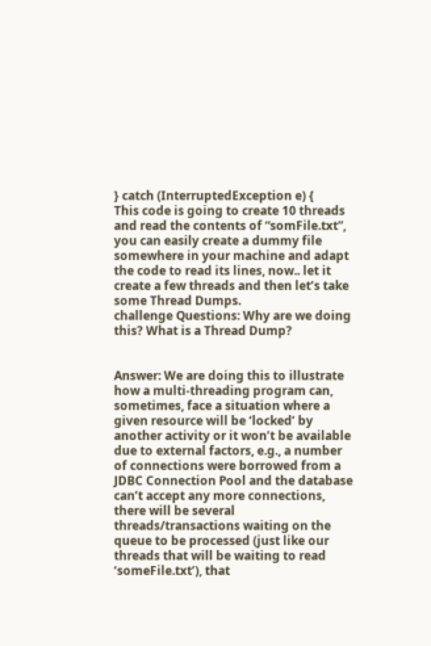} catch (InterruptedException e) {
This code is going to create 10 threads and read the contents of “somFile.txt”, you can easily create a dummy file somewhere in your machine and adapt the code to read its lines, now.. let it create a few threads and then let’s take some Thread Dumps.
challenge Questions: Why are we doing this? What is a Thread Dump?


Answer: We are doing this to illustrate how a multi-threading program can, sometimes, face a situation where a given resource will be ‘locked’ by another activity or it won’t be available due to external factors, e.g., a number of connections were borrowed from a JDBC Connection Pool and the database can’t accept any more connections, there will be several threads/transactions waiting on the queue to be processed (just like our threads that will be waiting to read ‘someFile.txt’), that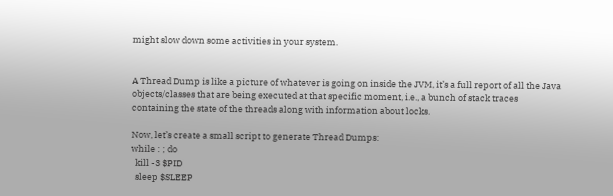might slow down some activities in your system.


A Thread Dump is like a picture of whatever is going on inside the JVM, it’s a full report of all the Java objects/classes that are being executed at that specific moment, i.e., a bunch of stack traces containing the state of the threads along with information about locks.

Now, let’s create a small script to generate Thread Dumps:
while : ; do
  kill -3 $PID
  sleep $SLEEP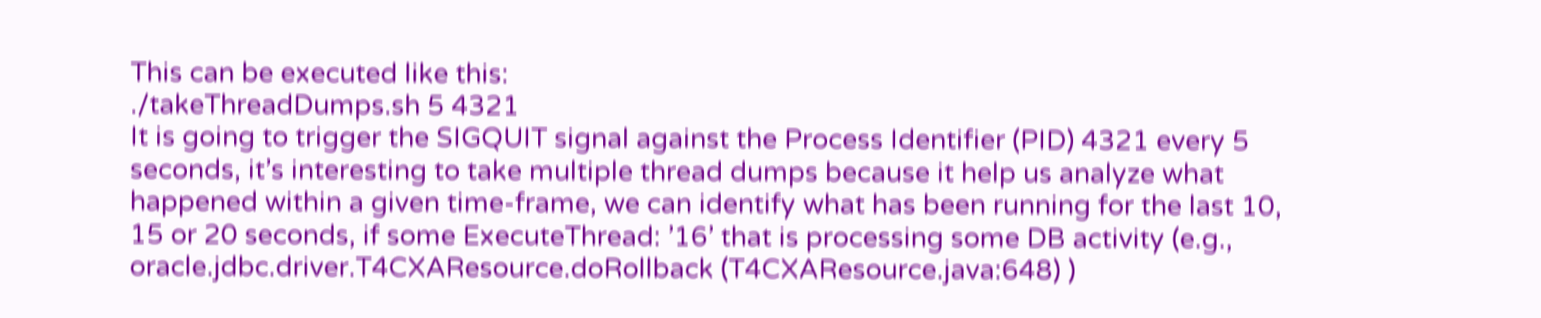This can be executed like this:
./takeThreadDumps.sh 5 4321
It is going to trigger the SIGQUIT signal against the Process Identifier (PID) 4321 every 5 seconds, it’s interesting to take multiple thread dumps because it help us analyze what happened within a given time-frame, we can identify what has been running for the last 10, 15 or 20 seconds, if some ExecuteThread: ’16’ that is processing some DB activity (e.g., oracle.jdbc.driver.T4CXAResource.doRollback (T4CXAResource.java:648) )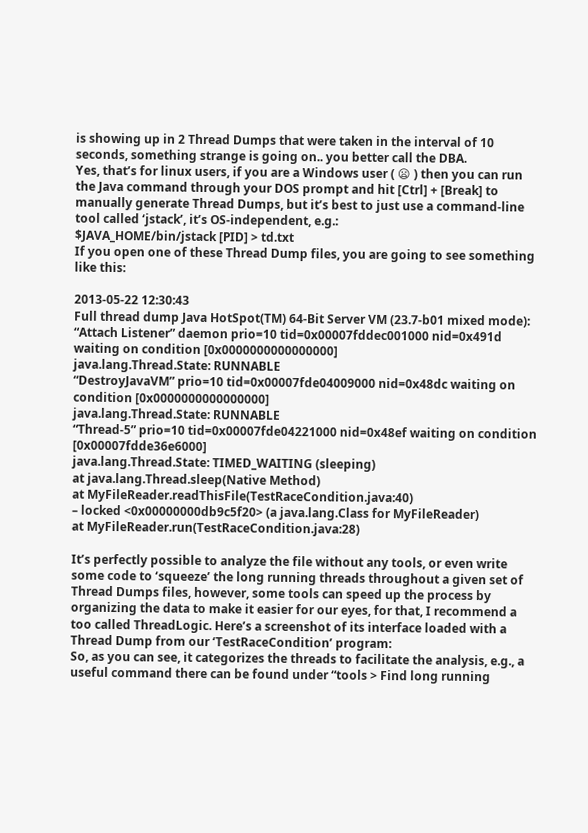is showing up in 2 Thread Dumps that were taken in the interval of 10 seconds, something strange is going on.. you better call the DBA.
Yes, that’s for linux users, if you are a Windows user ( 😦 ) then you can run the Java command through your DOS prompt and hit [Ctrl] + [Break] to manually generate Thread Dumps, but it’s best to just use a command-line tool called ‘jstack’, it’s OS-independent, e.g.:
$JAVA_HOME/bin/jstack [PID] > td.txt
If you open one of these Thread Dump files, you are going to see something like this:

2013-05-22 12:30:43
Full thread dump Java HotSpot(TM) 64-Bit Server VM (23.7-b01 mixed mode):
“Attach Listener” daemon prio=10 tid=0x00007fddec001000 nid=0x491d waiting on condition [0x0000000000000000]
java.lang.Thread.State: RUNNABLE
“DestroyJavaVM” prio=10 tid=0x00007fde04009000 nid=0x48dc waiting on condition [0x0000000000000000]
java.lang.Thread.State: RUNNABLE
“Thread-5” prio=10 tid=0x00007fde04221000 nid=0x48ef waiting on condition [0x00007fdde36e6000]
java.lang.Thread.State: TIMED_WAITING (sleeping)
at java.lang.Thread.sleep(Native Method)
at MyFileReader.readThisFile(TestRaceCondition.java:40)
– locked <0x00000000db9c5f20> (a java.lang.Class for MyFileReader)
at MyFileReader.run(TestRaceCondition.java:28)

It’s perfectly possible to analyze the file without any tools, or even write some code to ‘squeeze’ the long running threads throughout a given set of Thread Dumps files, however, some tools can speed up the process by organizing the data to make it easier for our eyes, for that, I recommend a too called ThreadLogic. Here’s a screenshot of its interface loaded with a Thread Dump from our ‘TestRaceCondition’ program:
So, as you can see, it categorizes the threads to facilitate the analysis, e.g., a useful command there can be found under “tools > Find long running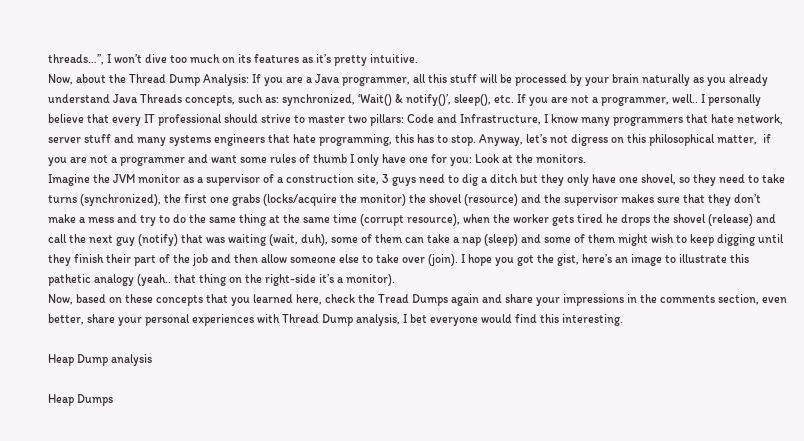threads…”, I won’t dive too much on its features as it’s pretty intuitive.
Now, about the Thread Dump Analysis: If you are a Java programmer, all this stuff will be processed by your brain naturally as you already understand Java Threads concepts, such as: synchronized, ‘Wait() & notify()’, sleep(), etc. If you are not a programmer, well.. I personally believe that every IT professional should strive to master two pillars: Code and Infrastructure, I know many programmers that hate network, server stuff and many systems engineers that hate programming, this has to stop. Anyway, let’s not digress on this philosophical matter,  if you are not a programmer and want some rules of thumb I only have one for you: Look at the monitors.
Imagine the JVM monitor as a supervisor of a construction site, 3 guys need to dig a ditch but they only have one shovel, so they need to take turns (synchronized), the first one grabs (locks/acquire the monitor) the shovel (resource) and the supervisor makes sure that they don’t make a mess and try to do the same thing at the same time (corrupt resource), when the worker gets tired he drops the shovel (release) and call the next guy (notify) that was waiting (wait, duh), some of them can take a nap (sleep) and some of them might wish to keep digging until they finish their part of the job and then allow someone else to take over (join). I hope you got the gist, here’s an image to illustrate this pathetic analogy (yeah.. that thing on the right-side it’s a monitor).
Now, based on these concepts that you learned here, check the Tread Dumps again and share your impressions in the comments section, even better, share your personal experiences with Thread Dump analysis, I bet everyone would find this interesting.

Heap Dump analysis

Heap Dumps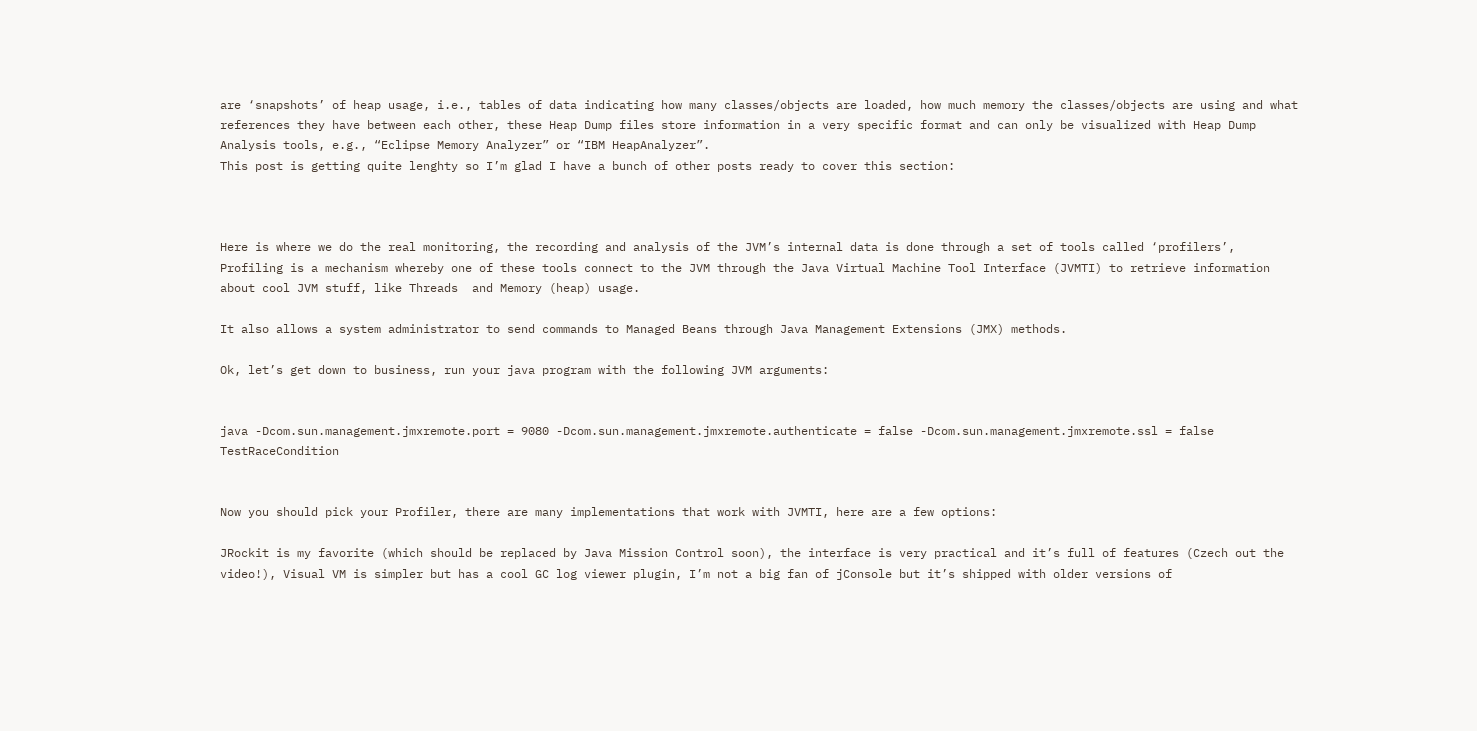are ‘snapshots’ of heap usage, i.e., tables of data indicating how many classes/objects are loaded, how much memory the classes/objects are using and what references they have between each other, these Heap Dump files store information in a very specific format and can only be visualized with Heap Dump Analysis tools, e.g., “Eclipse Memory Analyzer” or “IBM HeapAnalyzer”.
This post is getting quite lenghty so I’m glad I have a bunch of other posts ready to cover this section:



Here is where we do the real monitoring, the recording and analysis of the JVM’s internal data is done through a set of tools called ‘profilers’, Profiling is a mechanism whereby one of these tools connect to the JVM through the Java Virtual Machine Tool Interface (JVMTI) to retrieve information about cool JVM stuff, like Threads  and Memory (heap) usage.

It also allows a system administrator to send commands to Managed Beans through Java Management Extensions (JMX) methods.

Ok, let’s get down to business, run your java program with the following JVM arguments:


java -Dcom.sun.management.jmxremote.port = 9080 -Dcom.sun.management.jmxremote.authenticate = false -Dcom.sun.management.jmxremote.ssl = false TestRaceCondition


Now you should pick your Profiler, there are many implementations that work with JVMTI, here are a few options:

JRockit is my favorite (which should be replaced by Java Mission Control soon), the interface is very practical and it’s full of features (Czech out the video!), Visual VM is simpler but has a cool GC log viewer plugin, I’m not a big fan of jConsole but it’s shipped with older versions of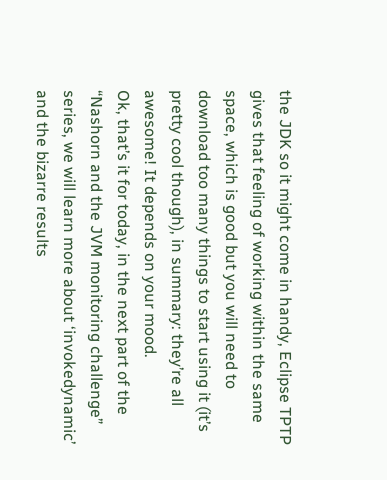the JDK so it might come in handy, Eclipse TPTP gives that feeling of working within the same space, which is good but you will need to download too many things to start using it (it’s pretty cool though), in summary: they’re all awesome! It depends on your mood.
Ok, that’s it for today, in the next part of the “Nashorn and the JVM monitoring challenge” series, we will learn more about ‘invokedynamic’ and the bizarre results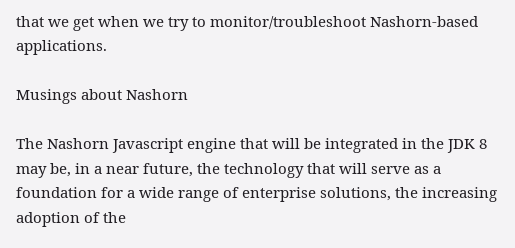that we get when we try to monitor/troubleshoot Nashorn-based applications.

Musings about Nashorn

The Nashorn Javascript engine that will be integrated in the JDK 8 may be, in a near future, the technology that will serve as a foundation for a wide range of enterprise solutions, the increasing adoption of the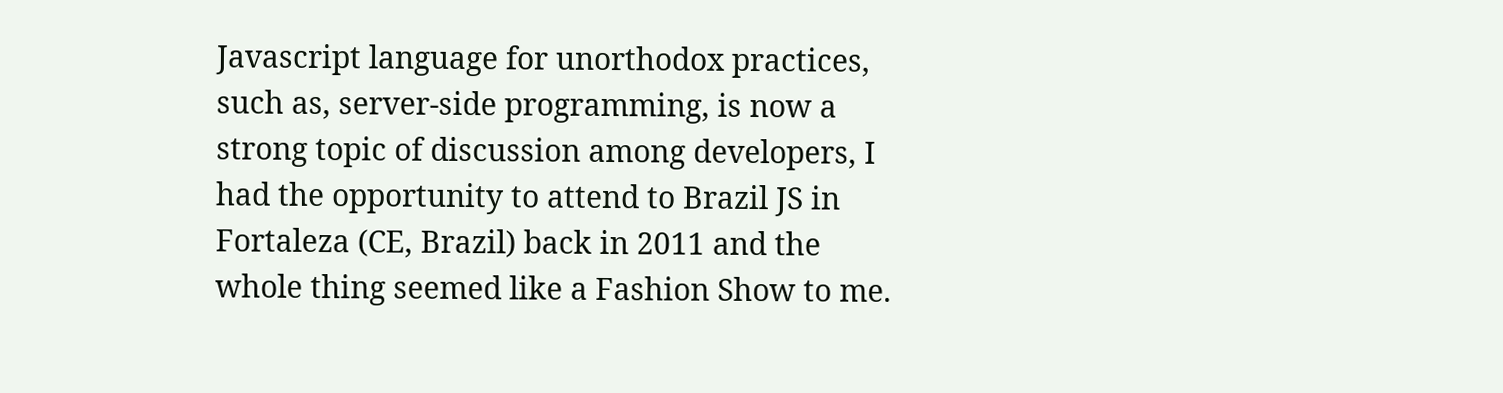Javascript language for unorthodox practices, such as, server-side programming, is now a strong topic of discussion among developers, I had the opportunity to attend to Brazil JS in Fortaleza (CE, Brazil) back in 2011 and the whole thing seemed like a Fashion Show to me.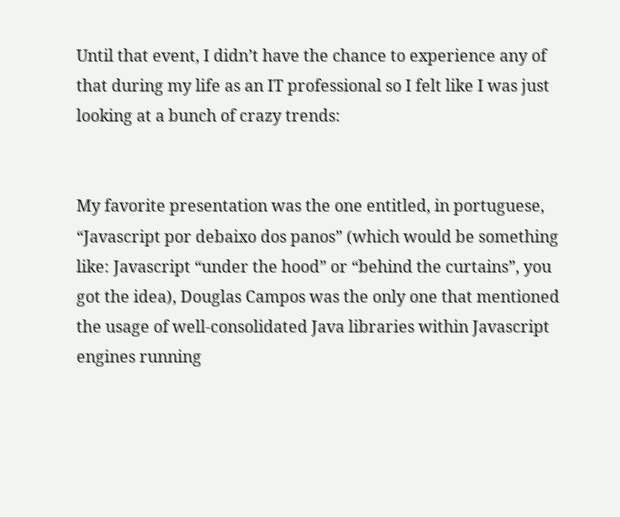Until that event, I didn’t have the chance to experience any of that during my life as an IT professional so I felt like I was just looking at a bunch of crazy trends:


My favorite presentation was the one entitled, in portuguese, “Javascript por debaixo dos panos” (which would be something like: Javascript “under the hood” or “behind the curtains”, you got the idea), Douglas Campos was the only one that mentioned the usage of well-consolidated Java libraries within Javascript engines running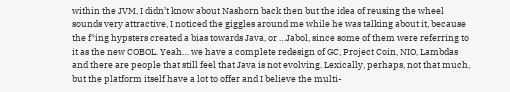within the JVM, I didn’t know about Nashorn back then but the idea of reusing the wheel sounds very attractive, I noticed the giggles around me while he was talking about it, because the f*ing hypsters created a bias towards Java, or …Jabol, since some of them were referring to it as the new COBOL. Yeah… we have a complete redesign of GC, Project Coin, NIO, Lambdas and there are people that still feel that Java is not evolving. Lexically, perhaps, not that much, but the platform itself have a lot to offer and I believe the multi-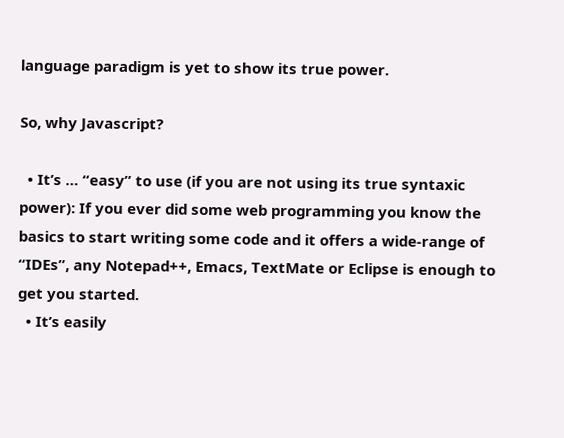language paradigm is yet to show its true power.

So, why Javascript?

  • It’s … “easy” to use (if you are not using its true syntaxic power): If you ever did some web programming you know the basics to start writing some code and it offers a wide-range of “IDEs”, any Notepad++, Emacs, TextMate or Eclipse is enough to get you started.
  • It’s easily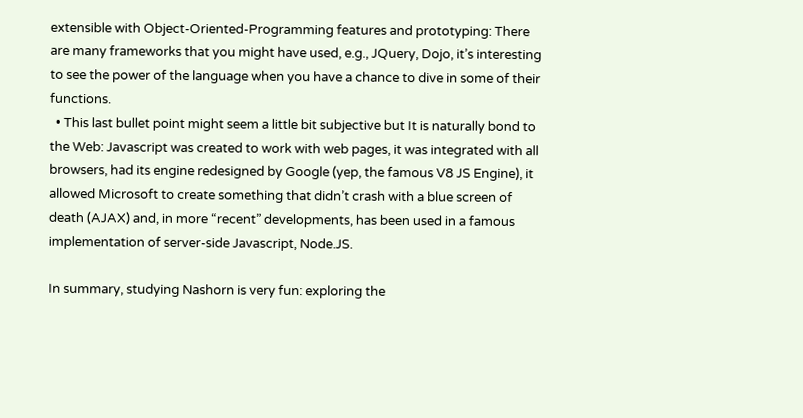extensible with Object-Oriented-Programming features and prototyping: There are many frameworks that you might have used, e.g., JQuery, Dojo, it’s interesting to see the power of the language when you have a chance to dive in some of their functions.
  • This last bullet point might seem a little bit subjective but It is naturally bond to the Web: Javascript was created to work with web pages, it was integrated with all browsers, had its engine redesigned by Google (yep, the famous V8 JS Engine), it allowed Microsoft to create something that didn’t crash with a blue screen of death (AJAX) and, in more “recent” developments, has been used in a famous implementation of server-side Javascript, Node.JS.

In summary, studying Nashorn is very fun: exploring the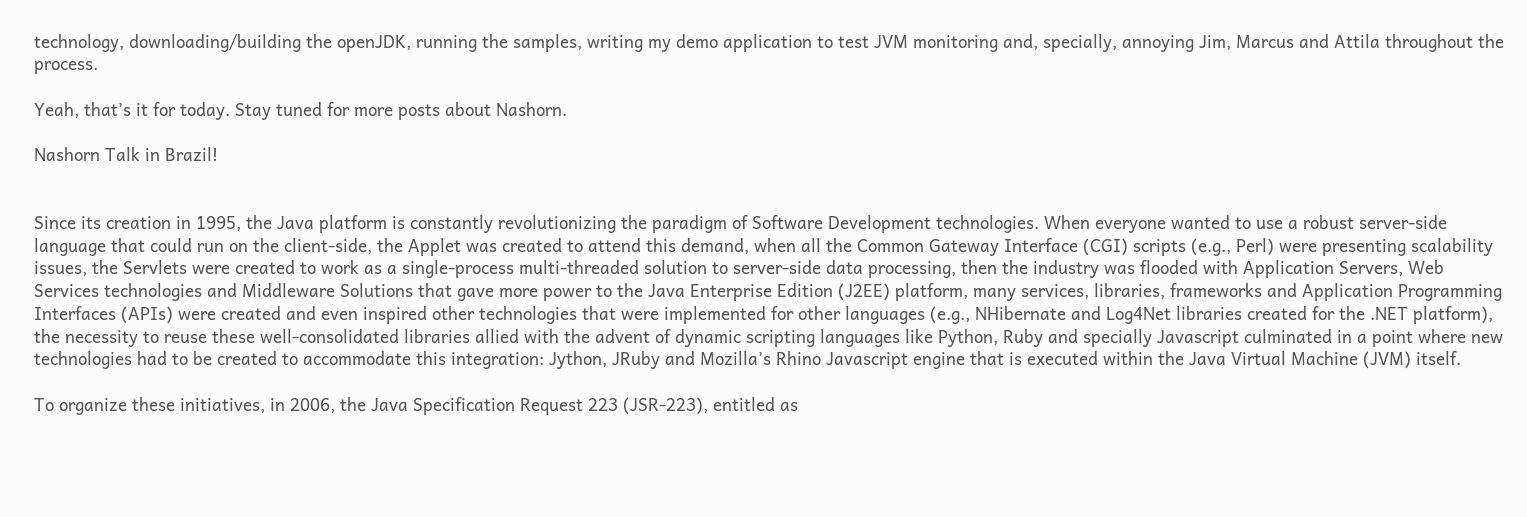technology, downloading/building the openJDK, running the samples, writing my demo application to test JVM monitoring and, specially, annoying Jim, Marcus and Attila throughout the process.

Yeah, that’s it for today. Stay tuned for more posts about Nashorn.

Nashorn Talk in Brazil!


Since its creation in 1995, the Java platform is constantly revolutionizing the paradigm of Software Development technologies. When everyone wanted to use a robust server-side language that could run on the client-side, the Applet was created to attend this demand, when all the Common Gateway Interface (CGI) scripts (e.g., Perl) were presenting scalability issues, the Servlets were created to work as a single-process multi-threaded solution to server-side data processing, then the industry was flooded with Application Servers, Web Services technologies and Middleware Solutions that gave more power to the Java Enterprise Edition (J2EE) platform, many services, libraries, frameworks and Application Programming Interfaces (APIs) were created and even inspired other technologies that were implemented for other languages (e.g., NHibernate and Log4Net libraries created for the .NET platform), the necessity to reuse these well-consolidated libraries allied with the advent of dynamic scripting languages like Python, Ruby and specially Javascript culminated in a point where new technologies had to be created to accommodate this integration: Jython, JRuby and Mozilla’s Rhino Javascript engine that is executed within the Java Virtual Machine (JVM) itself.

To organize these initiatives, in 2006, the Java Specification Request 223 (JSR-223), entitled as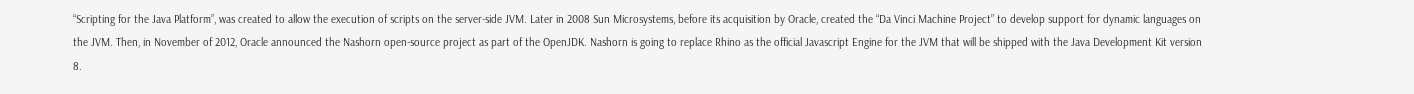“Scripting for the Java Platform”, was created to allow the execution of scripts on the server-side JVM. Later in 2008 Sun Microsystems, before its acquisition by Oracle, created the “Da Vinci Machine Project” to develop support for dynamic languages on the JVM. Then, in November of 2012, Oracle announced the Nashorn open-source project as part of the OpenJDK. Nashorn is going to replace Rhino as the official Javascript Engine for the JVM that will be shipped with the Java Development Kit version 8.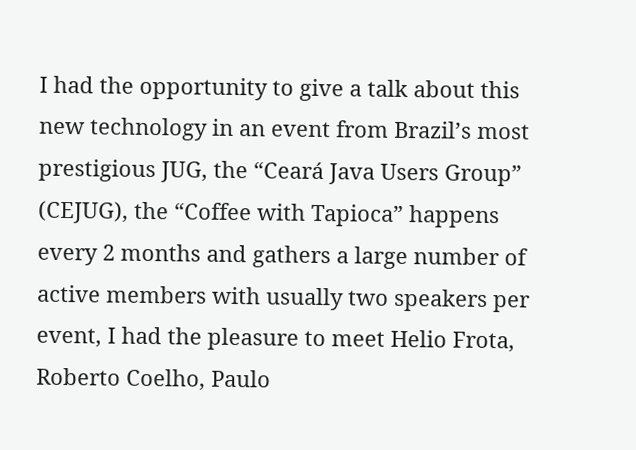I had the opportunity to give a talk about this new technology in an event from Brazil’s most prestigious JUG, the “Ceará Java Users Group” (CEJUG), the “Coffee with Tapioca” happens every 2 months and gathers a large number of active members with usually two speakers per event, I had the pleasure to meet Helio Frota, Roberto Coelho, Paulo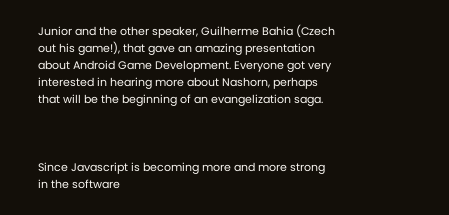Junior and the other speaker, Guilherme Bahia (Czech out his game!), that gave an amazing presentation about Android Game Development. Everyone got very interested in hearing more about Nashorn, perhaps that will be the beginning of an evangelization saga.



Since Javascript is becoming more and more strong in the software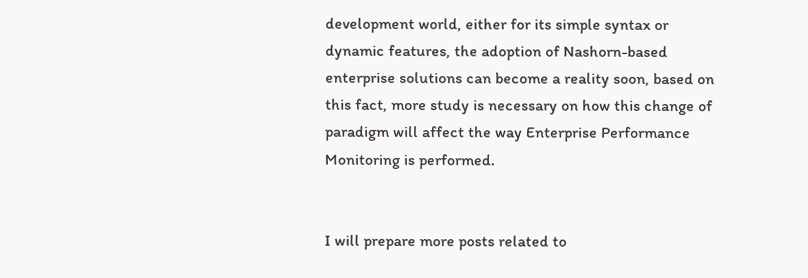development world, either for its simple syntax or dynamic features, the adoption of Nashorn-based enterprise solutions can become a reality soon, based on this fact, more study is necessary on how this change of paradigm will affect the way Enterprise Performance Monitoring is performed.


I will prepare more posts related to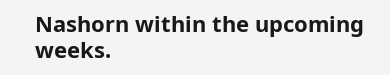Nashorn within the upcoming weeks.